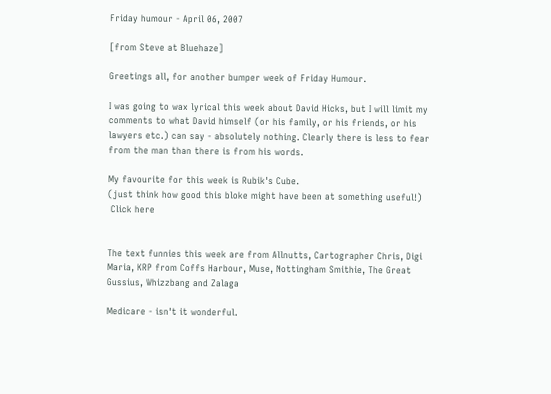Friday humour - April 06, 2007

[from Steve at Bluehaze]

Greetings all, for another bumper week of Friday Humour.

I was going to wax lyrical this week about David Hicks, but I will limit my
comments to what David himself (or his family, or his friends, or his
lawyers etc.) can say - absolutely nothing. Clearly there is less to fear
from the man than there is from his words.

My favourite for this week is Rubik's Cube.
(just think how good this bloke might have been at something useful!)
 Click here


The text funnies this week are from Allnutts, Cartographer Chris, Digi
Maria, KRP from Coffs Harbour, Muse, Nottingham Smithie, The Great
Gussius, Whizzbang and Zalaga

Medicare - isn't it wonderful.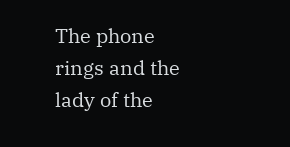The phone rings and the lady of the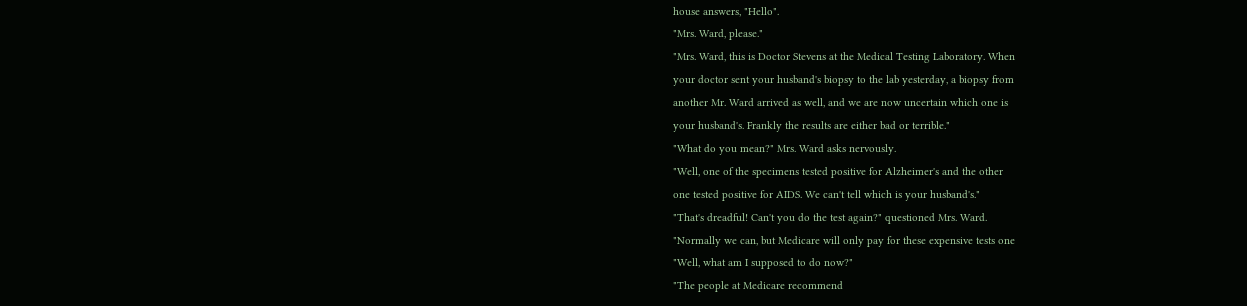house answers, "Hello".
"Mrs. Ward, please."
"Mrs. Ward, this is Doctor Stevens at the Medical Testing Laboratory. When
your doctor sent your husband's biopsy to the lab yesterday, a biopsy from
another Mr. Ward arrived as well, and we are now uncertain which one is
your husband's. Frankly the results are either bad or terrible."
"What do you mean?" Mrs. Ward asks nervously.
"Well, one of the specimens tested positive for Alzheimer's and the other
one tested positive for AIDS. We can't tell which is your husband's."
"That's dreadful! Can't you do the test again?" questioned Mrs. Ward.
"Normally we can, but Medicare will only pay for these expensive tests one
"Well, what am I supposed to do now?"
"The people at Medicare recommend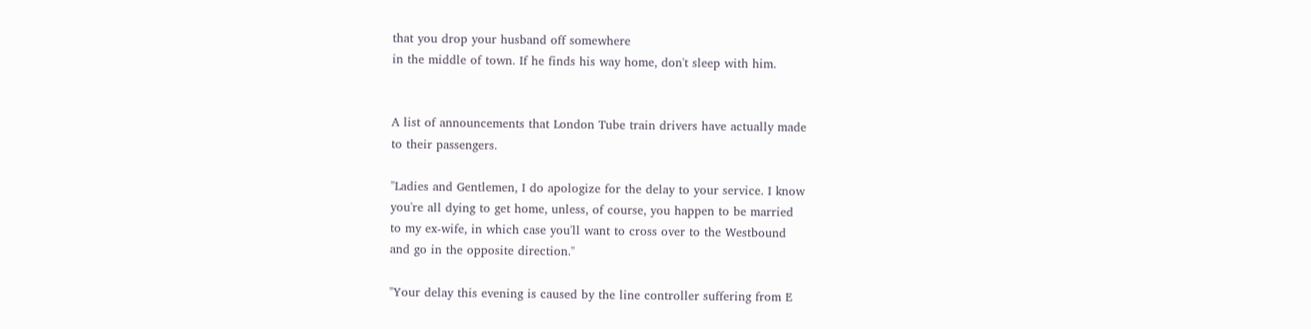that you drop your husband off somewhere
in the middle of town. If he finds his way home, don't sleep with him.


A list of announcements that London Tube train drivers have actually made
to their passengers.

"Ladies and Gentlemen, I do apologize for the delay to your service. I know
you're all dying to get home, unless, of course, you happen to be married
to my ex-wife, in which case you'll want to cross over to the Westbound
and go in the opposite direction."

"Your delay this evening is caused by the line controller suffering from E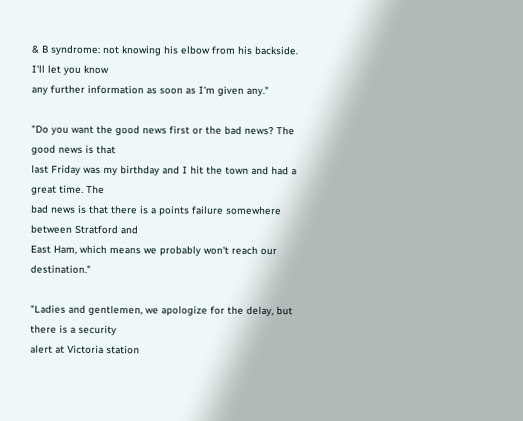& B syndrome: not knowing his elbow from his backside. I'll let you know
any further information as soon as I'm given any."

"Do you want the good news first or the bad news? The good news is that
last Friday was my birthday and I hit the town and had a great time. The
bad news is that there is a points failure somewhere between Stratford and
East Ham, which means we probably won't reach our destination."

"Ladies and gentlemen, we apologize for the delay, but there is a security
alert at Victoria station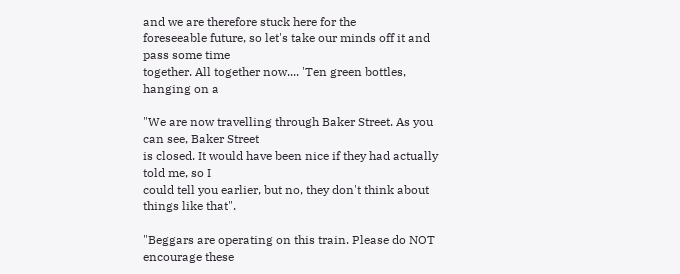and we are therefore stuck here for the
foreseeable future, so let's take our minds off it and pass some time
together. All together now.... 'Ten green bottles, hanging on a

"We are now travelling through Baker Street. As you can see, Baker Street
is closed. It would have been nice if they had actually told me, so I
could tell you earlier, but no, they don't think about things like that".

"Beggars are operating on this train. Please do NOT encourage these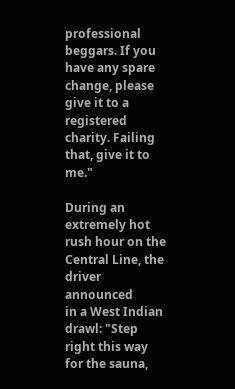professional beggars. If you have any spare change, please give it to a
registered charity. Failing that, give it to me."

During an extremely hot rush hour on the Central Line, the driver announced
in a West Indian drawl: "Step right this way for the sauna,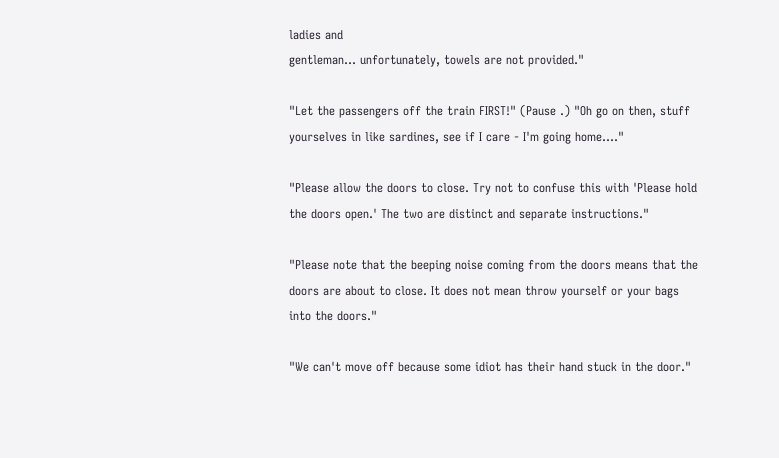ladies and
gentleman... unfortunately, towels are not provided."

"Let the passengers off the train FIRST!" (Pause .) "Oh go on then, stuff
yourselves in like sardines, see if I care - I'm going home...."

"Please allow the doors to close. Try not to confuse this with 'Please hold
the doors open.' The two are distinct and separate instructions."

"Please note that the beeping noise coming from the doors means that the
doors are about to close. It does not mean throw yourself or your bags
into the doors."

"We can't move off because some idiot has their hand stuck in the door."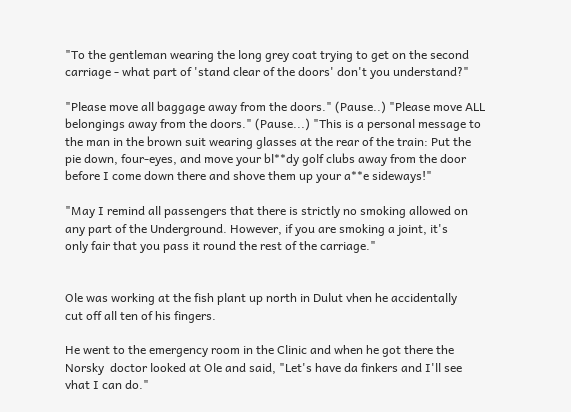"To the gentleman wearing the long grey coat trying to get on the second
carriage - what part of 'stand clear of the doors' don't you understand?"

"Please move all baggage away from the doors." (Pause..) "Please move ALL
belongings away from the doors." (Pause...) "This is a personal message to
the man in the brown suit wearing glasses at the rear of the train: Put the
pie down, four-eyes, and move your bl**dy golf clubs away from the door
before I come down there and shove them up your a**e sideways!"

"May I remind all passengers that there is strictly no smoking allowed on
any part of the Underground. However, if you are smoking a joint, it's
only fair that you pass it round the rest of the carriage."


Ole was working at the fish plant up north in Dulut vhen he accidentally
cut off all ten of his fingers.

He went to the emergency room in the Clinic and when he got there the
Norsky  doctor looked at Ole and said, "Let's have da finkers and I'll see
vhat I can do."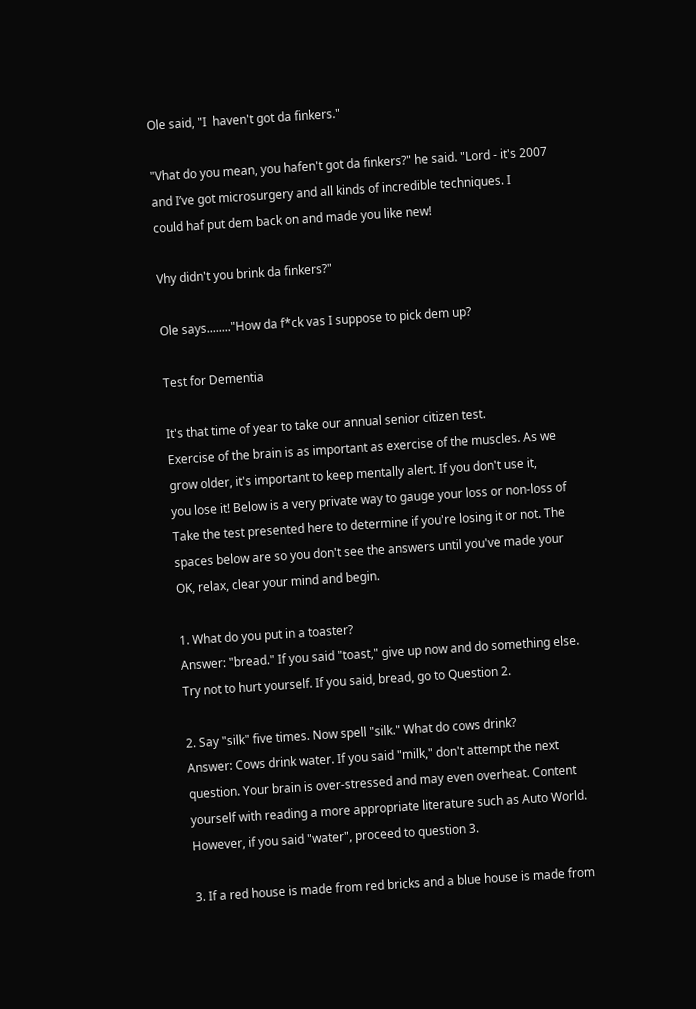Ole said, "I  haven't got da finkers."

"Vhat do you mean, you hafen't got da finkers?" he said. "Lord - it's 2007
and I’ve got microsurgery and all kinds of incredible techniques. I
could haf put dem back on and made you like new!

Vhy didn't you brink da finkers?"

Ole says........"How da f*ck vas I suppose to pick dem up?

Test for Dementia

It's that time of year to take our annual senior citizen test.
Exercise of the brain is as important as exercise of the muscles. As we
grow older, it's important to keep mentally alert. If you don't use it,
you lose it! Below is a very private way to gauge your loss or non-loss of
Take the test presented here to determine if you're losing it or not. The
spaces below are so you don't see the answers until you've made your
OK, relax, clear your mind and begin.

1. What do you put in a toaster?
Answer: "bread." If you said "toast," give up now and do something else.
Try not to hurt yourself. If you said, bread, go to Question 2.

2. Say "silk" five times. Now spell "silk." What do cows drink?
Answer: Cows drink water. If you said "milk," don't attempt the next
question. Your brain is over-stressed and may even overheat. Content
yourself with reading a more appropriate literature such as Auto World.
However, if you said "water", proceed to question 3.

3. If a red house is made from red bricks and a blue house is made from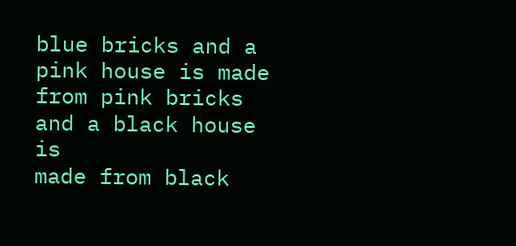blue bricks and a pink house is made from pink bricks and a black house is
made from black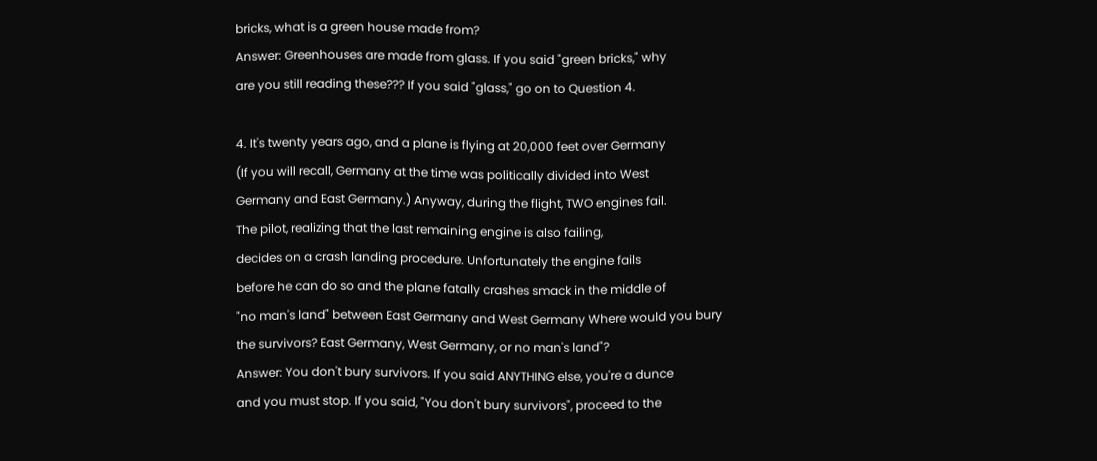bricks, what is a green house made from?
Answer: Greenhouses are made from glass. If you said "green bricks," why
are you still reading these??? If you said "glass," go on to Question 4.

4. It's twenty years ago, and a plane is flying at 20,000 feet over Germany
(If you will recall, Germany at the time was politically divided into West
Germany and East Germany.) Anyway, during the flight, TWO engines fail.
The pilot, realizing that the last remaining engine is also failing,
decides on a crash landing procedure. Unfortunately the engine fails
before he can do so and the plane fatally crashes smack in the middle of
"no man's land" between East Germany and West Germany Where would you bury
the survivors? East Germany, West Germany, or no man's land"?
Answer: You don't bury survivors. If you said ANYTHING else, you're a dunce
and you must stop. If you said, "You don't bury survivors", proceed to the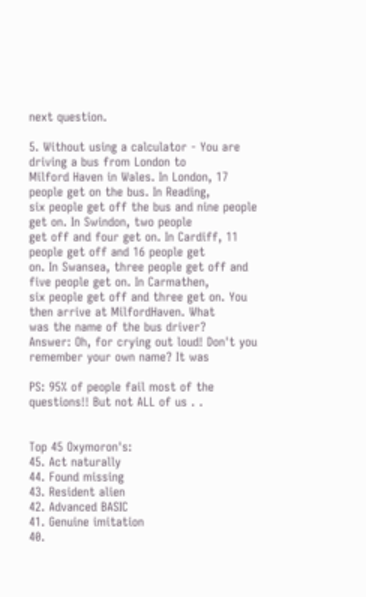next question.

5. Without using a calculator - You are driving a bus from London to
Milford Haven in Wales. In London, 17 people get on the bus. In Reading,
six people get off the bus and nine people get on. In Swindon, two people
get off and four get on. In Cardiff, 11 people get off and 16 people get
on. In Swansea, three people get off and five people get on. In Carmathen,
six people get off and three get on. You then arrive at MilfordHaven. What
was the name of the bus driver?
Answer: Oh, for crying out loud! Don't you remember your own name? It was

PS: 95% of people fail most of the questions!! But not ALL of us . .


Top 45 Oxymoron's:
45. Act naturally
44. Found missing
43. Resident alien
42. Advanced BASIC
41. Genuine imitation
40.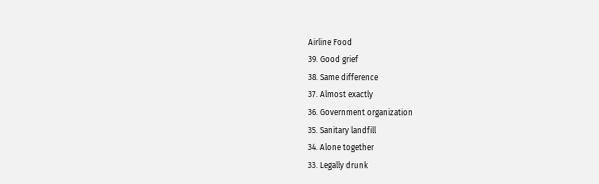Airline Food
39. Good grief
38. Same difference
37. Almost exactly
36. Government organization
35. Sanitary landfill
34. Alone together
33. Legally drunk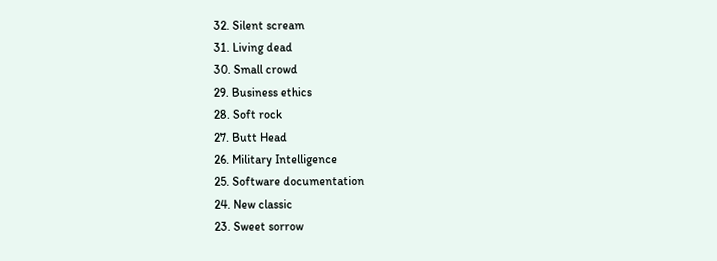32. Silent scream
31. Living dead
30. Small crowd
29. Business ethics
28. Soft rock
27. Butt Head
26. Military Intelligence
25. Software documentation
24. New classic
23. Sweet sorrow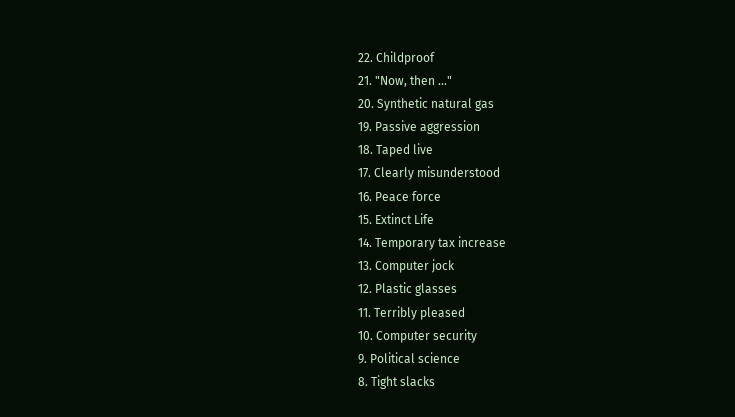22. Childproof
21. "Now, then ..."
20. Synthetic natural gas
19. Passive aggression
18. Taped live
17. Clearly misunderstood
16. Peace force
15. Extinct Life
14. Temporary tax increase
13. Computer jock
12. Plastic glasses
11. Terribly pleased
10. Computer security
9. Political science
8. Tight slacks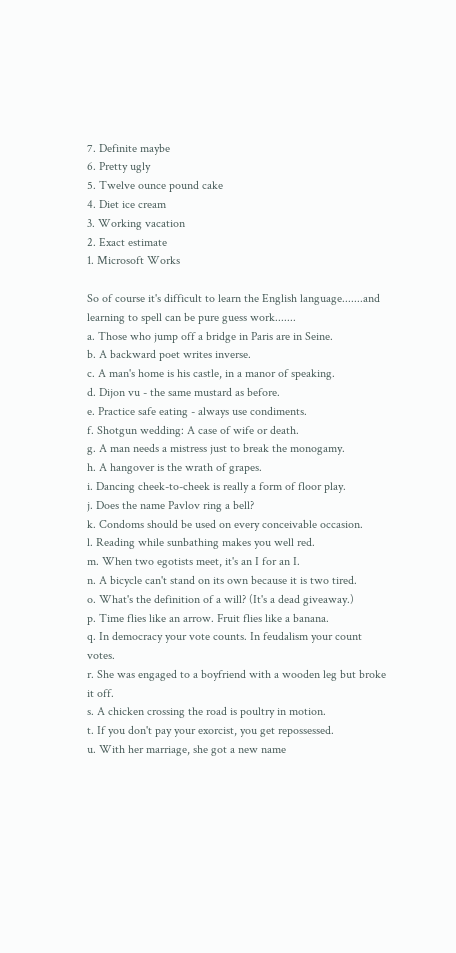7. Definite maybe
6. Pretty ugly
5. Twelve ounce pound cake
4. Diet ice cream
3. Working vacation
2. Exact estimate
1. Microsoft Works

So of course it's difficult to learn the English language.......and
learning to spell can be pure guess work.......
a. Those who jump off a bridge in Paris are in Seine.
b. A backward poet writes inverse.
c. A man's home is his castle, in a manor of speaking.
d. Dijon vu - the same mustard as before.
e. Practice safe eating - always use condiments.
f. Shotgun wedding: A case of wife or death.
g. A man needs a mistress just to break the monogamy.
h. A hangover is the wrath of grapes.
i. Dancing cheek-to-cheek is really a form of floor play.
j. Does the name Pavlov ring a bell?
k. Condoms should be used on every conceivable occasion.
l. Reading while sunbathing makes you well red.
m. When two egotists meet, it's an I for an I.
n. A bicycle can't stand on its own because it is two tired.
o. What's the definition of a will? (It's a dead giveaway.)
p. Time flies like an arrow. Fruit flies like a banana.
q. In democracy your vote counts. In feudalism your count votes.
r. She was engaged to a boyfriend with a wooden leg but broke it off.
s. A chicken crossing the road is poultry in motion.
t. If you don't pay your exorcist, you get repossessed.
u. With her marriage, she got a new name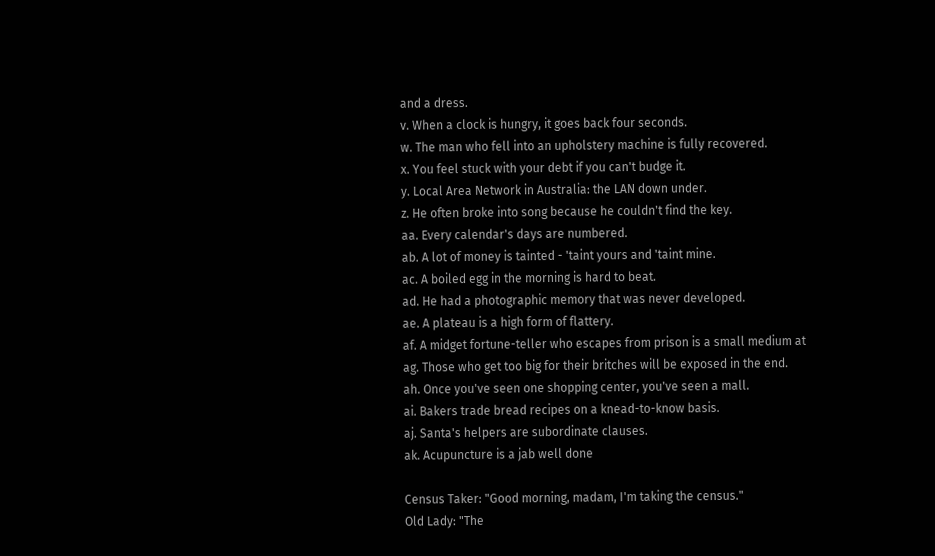and a dress.
v. When a clock is hungry, it goes back four seconds.
w. The man who fell into an upholstery machine is fully recovered.
x. You feel stuck with your debt if you can't budge it.
y. Local Area Network in Australia: the LAN down under.
z. He often broke into song because he couldn't find the key.
aa. Every calendar's days are numbered.
ab. A lot of money is tainted - 'taint yours and 'taint mine.
ac. A boiled egg in the morning is hard to beat.
ad. He had a photographic memory that was never developed.
ae. A plateau is a high form of flattery.
af. A midget fortune-teller who escapes from prison is a small medium at
ag. Those who get too big for their britches will be exposed in the end.
ah. Once you've seen one shopping center, you've seen a mall.
ai. Bakers trade bread recipes on a knead-to-know basis.
aj. Santa's helpers are subordinate clauses.
ak. Acupuncture is a jab well done

Census Taker: "Good morning, madam, I'm taking the census."
Old Lady: "The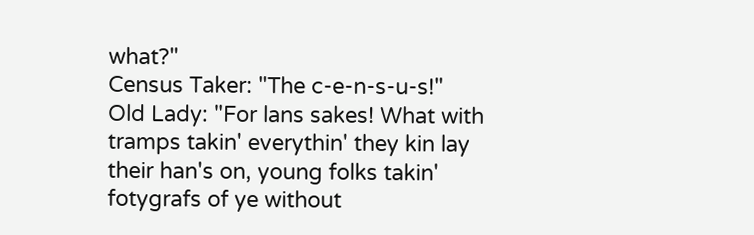what?"
Census Taker: "The c-e-n-s-u-s!"
Old Lady: "For lans sakes! What with tramps takin' everythin' they kin lay
their han's on, young folks takin' fotygrafs of ye without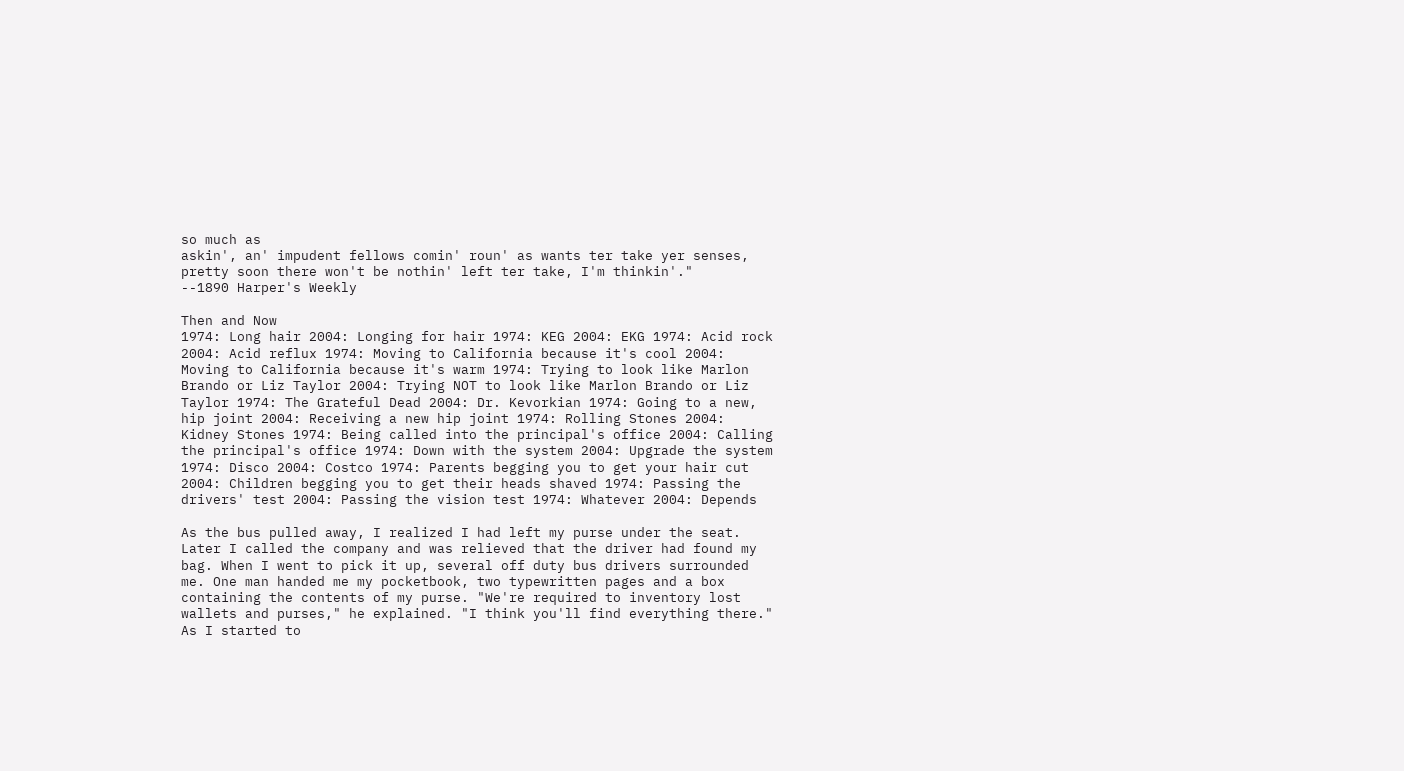so much as
askin', an' impudent fellows comin' roun' as wants ter take yer senses,
pretty soon there won't be nothin' left ter take, I'm thinkin'."
--1890 Harper's Weekly

Then and Now
1974: Long hair 2004: Longing for hair 1974: KEG 2004: EKG 1974: Acid rock
2004: Acid reflux 1974: Moving to California because it's cool 2004:
Moving to California because it's warm 1974: Trying to look like Marlon
Brando or Liz Taylor 2004: Trying NOT to look like Marlon Brando or Liz
Taylor 1974: The Grateful Dead 2004: Dr. Kevorkian 1974: Going to a new,
hip joint 2004: Receiving a new hip joint 1974: Rolling Stones 2004:
Kidney Stones 1974: Being called into the principal's office 2004: Calling
the principal's office 1974: Down with the system 2004: Upgrade the system
1974: Disco 2004: Costco 1974: Parents begging you to get your hair cut
2004: Children begging you to get their heads shaved 1974: Passing the
drivers' test 2004: Passing the vision test 1974: Whatever 2004: Depends

As the bus pulled away, I realized I had left my purse under the seat.
Later I called the company and was relieved that the driver had found my
bag. When I went to pick it up, several off duty bus drivers surrounded
me. One man handed me my pocketbook, two typewritten pages and a box
containing the contents of my purse. "We're required to inventory lost
wallets and purses," he explained. "I think you'll find everything there."
As I started to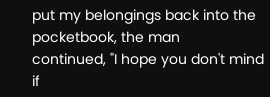put my belongings back into the pocketbook, the man
continued, "I hope you don't mind if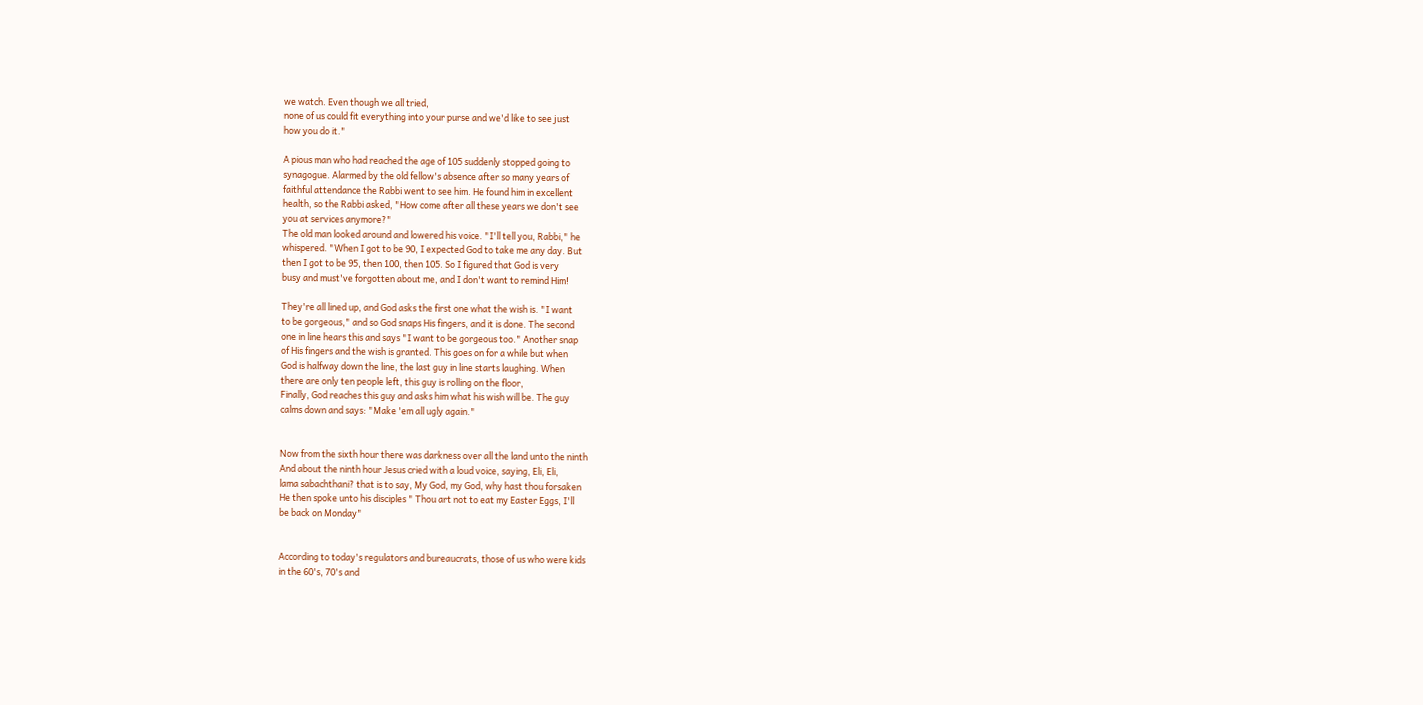we watch. Even though we all tried,
none of us could fit everything into your purse and we'd like to see just
how you do it."

A pious man who had reached the age of 105 suddenly stopped going to
synagogue. Alarmed by the old fellow's absence after so many years of
faithful attendance the Rabbi went to see him. He found him in excellent
health, so the Rabbi asked, "How come after all these years we don't see
you at services anymore?"
The old man looked around and lowered his voice. "I'll tell you, Rabbi," he
whispered. "When I got to be 90, I expected God to take me any day. But
then I got to be 95, then 100, then 105. So I figured that God is very
busy and must've forgotten about me, and I don't want to remind Him!

They're all lined up, and God asks the first one what the wish is. "I want
to be gorgeous," and so God snaps His fingers, and it is done. The second
one in line hears this and says "I want to be gorgeous too." Another snap
of His fingers and the wish is granted. This goes on for a while but when
God is halfway down the line, the last guy in line starts laughing. When
there are only ten people left, this guy is rolling on the floor,
Finally, God reaches this guy and asks him what his wish will be. The guy
calms down and says: "Make 'em all ugly again."


Now from the sixth hour there was darkness over all the land unto the ninth
And about the ninth hour Jesus cried with a loud voice, saying, Eli, Eli,
lama sabachthani? that is to say, My God, my God, why hast thou forsaken
He then spoke unto his disciples " Thou art not to eat my Easter Eggs, I'll
be back on Monday"


According to today's regulators and bureaucrats, those of us who were kids
in the 60's, 70's and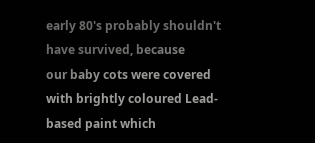early 80's probably shouldn't have survived, because
our baby cots were covered with brightly coloured Lead-based paint which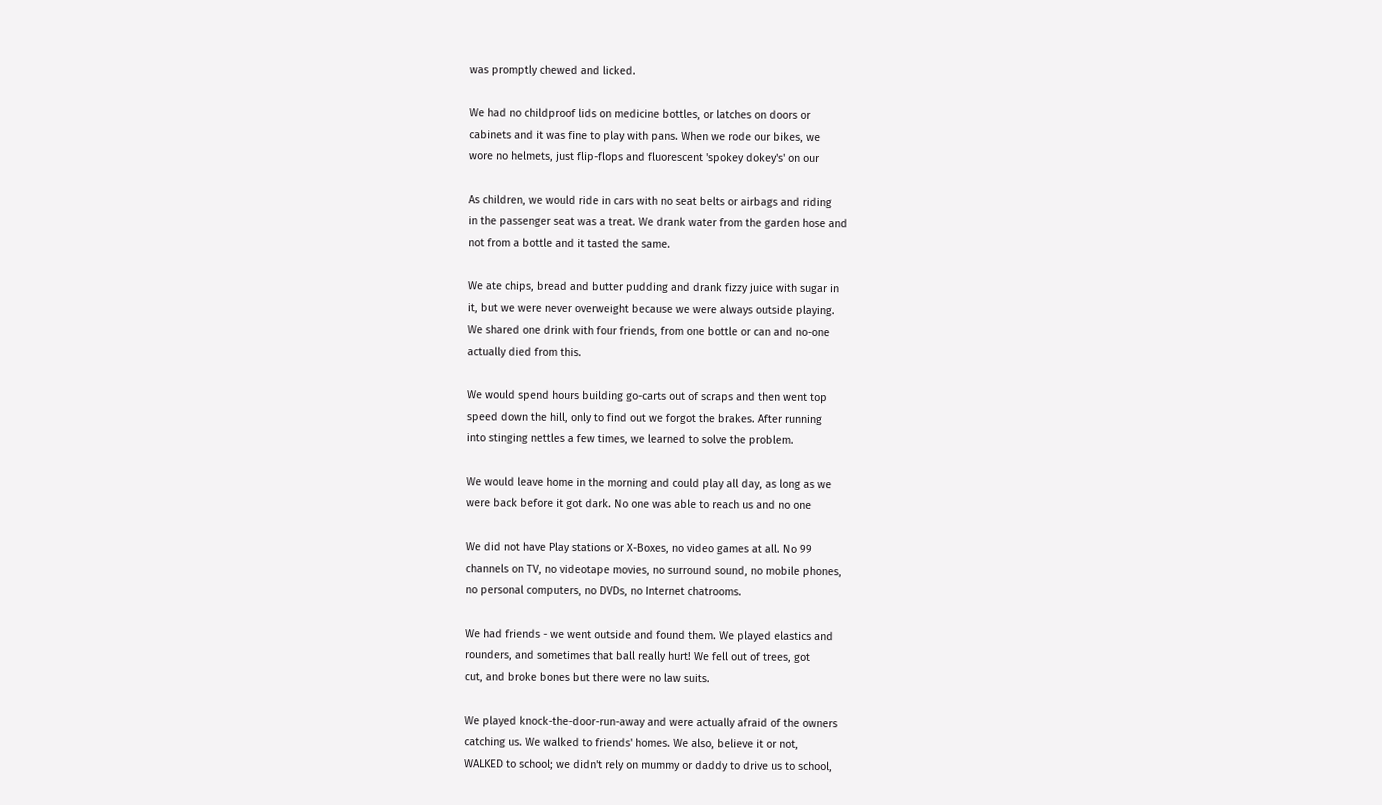was promptly chewed and licked.

We had no childproof lids on medicine bottles, or latches on doors or
cabinets and it was fine to play with pans. When we rode our bikes, we
wore no helmets, just flip-flops and fluorescent 'spokey dokey's' on our

As children, we would ride in cars with no seat belts or airbags and riding
in the passenger seat was a treat. We drank water from the garden hose and
not from a bottle and it tasted the same.

We ate chips, bread and butter pudding and drank fizzy juice with sugar in
it, but we were never overweight because we were always outside playing.
We shared one drink with four friends, from one bottle or can and no-one
actually died from this.

We would spend hours building go-carts out of scraps and then went top
speed down the hill, only to find out we forgot the brakes. After running
into stinging nettles a few times, we learned to solve the problem.

We would leave home in the morning and could play all day, as long as we
were back before it got dark. No one was able to reach us and no one

We did not have Play stations or X-Boxes, no video games at all. No 99
channels on TV, no videotape movies, no surround sound, no mobile phones,
no personal computers, no DVDs, no Internet chatrooms.

We had friends - we went outside and found them. We played elastics and
rounders, and sometimes that ball really hurt! We fell out of trees, got
cut, and broke bones but there were no law suits.

We played knock-the-door-run-away and were actually afraid of the owners
catching us. We walked to friends' homes. We also, believe it or not,
WALKED to school; we didn't rely on mummy or daddy to drive us to school,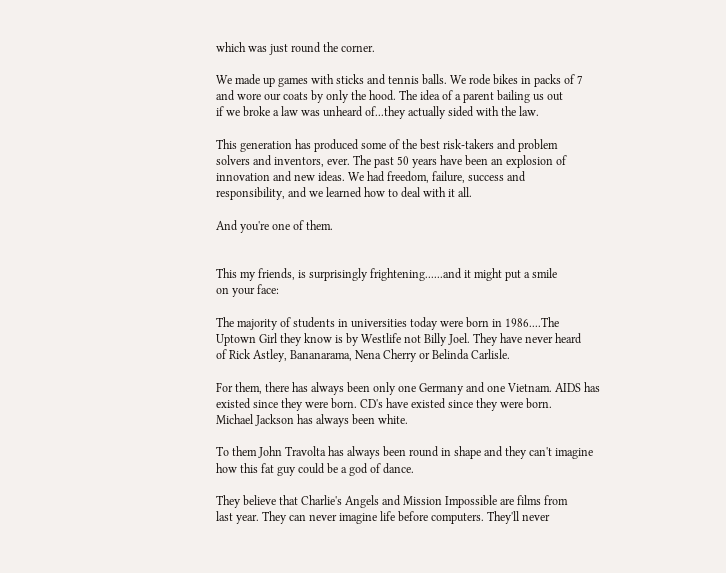which was just round the corner.

We made up games with sticks and tennis balls. We rode bikes in packs of 7
and wore our coats by only the hood. The idea of a parent bailing us out
if we broke a law was unheard of...they actually sided with the law.

This generation has produced some of the best risk-takers and problem
solvers and inventors, ever. The past 50 years have been an explosion of
innovation and new ideas. We had freedom, failure, success and
responsibility, and we learned how to deal with it all.

And you're one of them.


This my friends, is surprisingly frightening......and it might put a smile
on your face:

The majority of students in universities today were born in 1986....The
Uptown Girl they know is by Westlife not Billy Joel. They have never heard
of Rick Astley, Bananarama, Nena Cherry or Belinda Carlisle.

For them, there has always been only one Germany and one Vietnam. AIDS has
existed since they were born. CD's have existed since they were born.
Michael Jackson has always been white.

To them John Travolta has always been round in shape and they can't imagine
how this fat guy could be a god of dance.

They believe that Charlie's Angels and Mission Impossible are films from
last year. They can never imagine life before computers. They'll never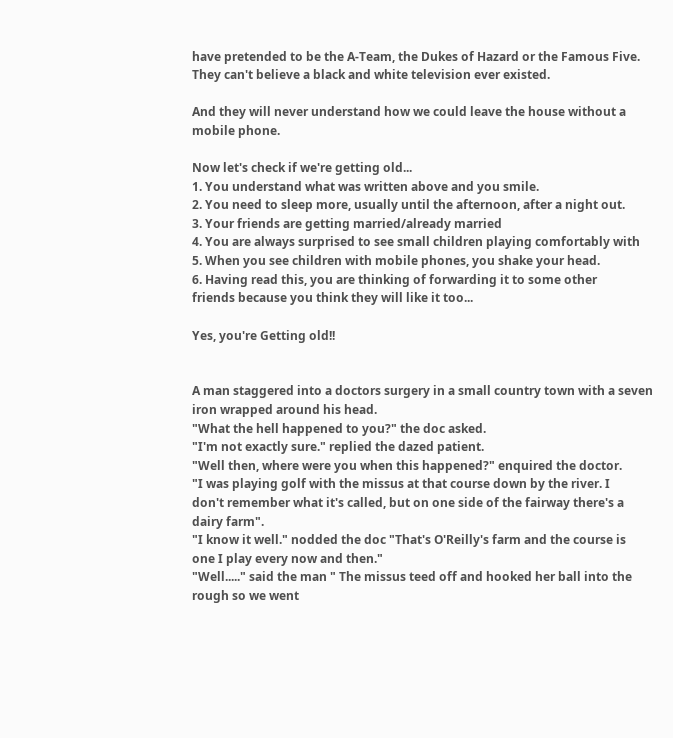have pretended to be the A-Team, the Dukes of Hazard or the Famous Five.
They can't believe a black and white television ever existed.

And they will never understand how we could leave the house without a
mobile phone.

Now let's check if we're getting old...
1. You understand what was written above and you smile.
2. You need to sleep more, usually until the afternoon, after a night out.
3. Your friends are getting married/already married
4. You are always surprised to see small children playing comfortably with
5. When you see children with mobile phones, you shake your head.
6. Having read this, you are thinking of forwarding it to some other
friends because you think they will like it too...

Yes, you're Getting old!!


A man staggered into a doctors surgery in a small country town with a seven
iron wrapped around his head.
"What the hell happened to you?" the doc asked.
"I'm not exactly sure." replied the dazed patient.
"Well then, where were you when this happened?" enquired the doctor.
"I was playing golf with the missus at that course down by the river. I
don't remember what it's called, but on one side of the fairway there's a
dairy farm".
"I know it well." nodded the doc "That's O'Reilly's farm and the course is
one I play every now and then."
"Well....." said the man " The missus teed off and hooked her ball into the
rough so we went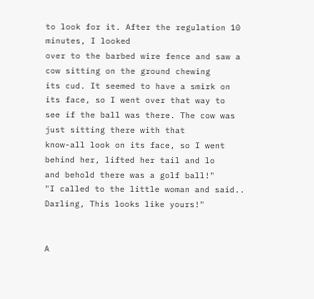to look for it. After the regulation 10 minutes, I looked
over to the barbed wire fence and saw a cow sitting on the ground chewing
its cud. It seemed to have a smirk on its face, so I went over that way to
see if the ball was there. The cow was just sitting there with that
know-all look on its face, so I went behind her, lifted her tail and lo
and behold there was a golf ball!"
"I called to the little woman and said.. Darling, This looks like yours!"


A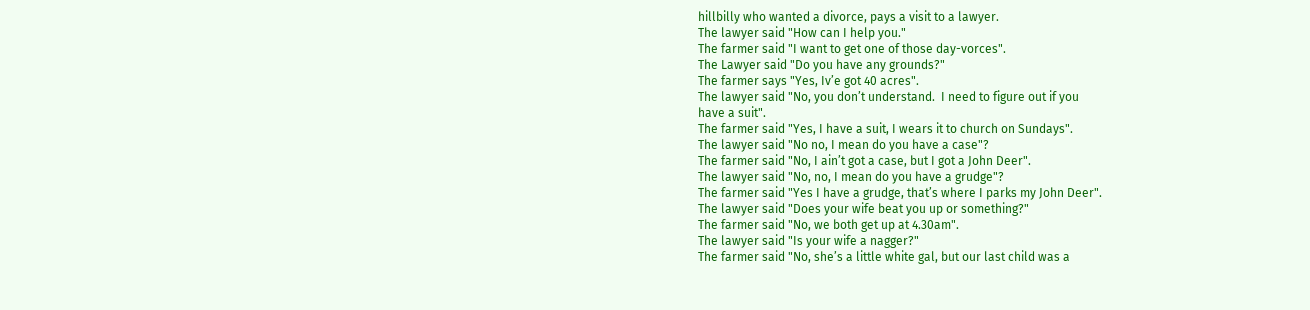hillbilly who wanted a divorce, pays a visit to a lawyer.
The lawyer said "How can I help you."
The farmer said "I want to get one of those day-vorces".
The Lawyer said "Do you have any grounds?"
The farmer says "Yes, Iv’e got 40 acres".
The lawyer said "No, you don’t understand.  I need to figure out if you
have a suit".
The farmer said "Yes, I have a suit, I wears it to church on Sundays".
The lawyer said "No no, I mean do you have a case"?
The farmer said "No, I ain’t got a case, but I got a John Deer".
The lawyer said "No, no, I mean do you have a grudge"?
The farmer said "Yes I have a grudge, that’s where I parks my John Deer".
The lawyer said "Does your wife beat you up or something?"
The farmer said "No, we both get up at 4.30am".
The lawyer said "Is your wife a nagger?"
The farmer said "No, she’s a little white gal, but our last child was a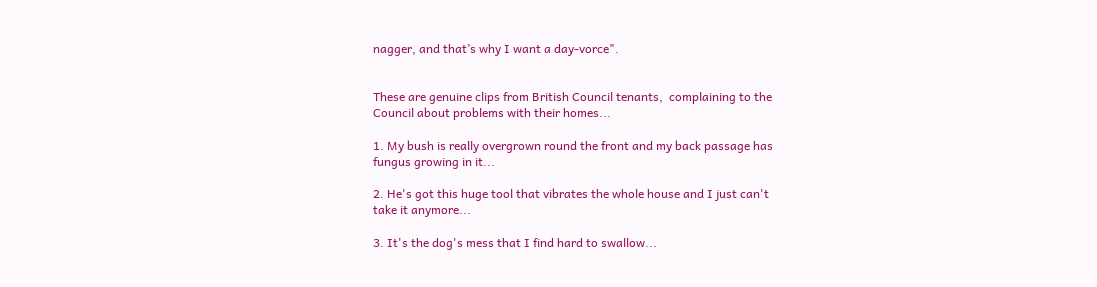nagger, and that’s why I want a day-vorce".


These are genuine clips from British Council tenants,  complaining to the
Council about problems with their homes...

1. My bush is really overgrown round the front and my back passage has
fungus growing in it...

2. He's got this huge tool that vibrates the whole house and I just can't
take it anymore...

3. It's the dog's mess that I find hard to swallow...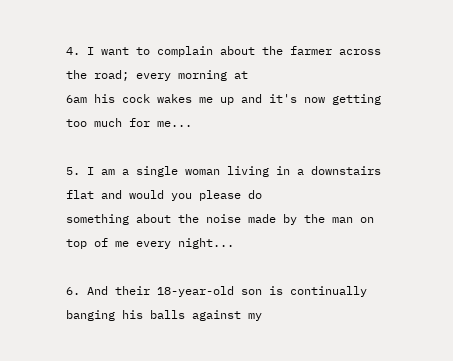4. I want to complain about the farmer across the road; every morning at
6am his cock wakes me up and it's now getting too much for me...

5. I am a single woman living in a downstairs flat and would you please do
something about the noise made by the man on top of me every night...

6. And their 18-year-old son is continually banging his balls against my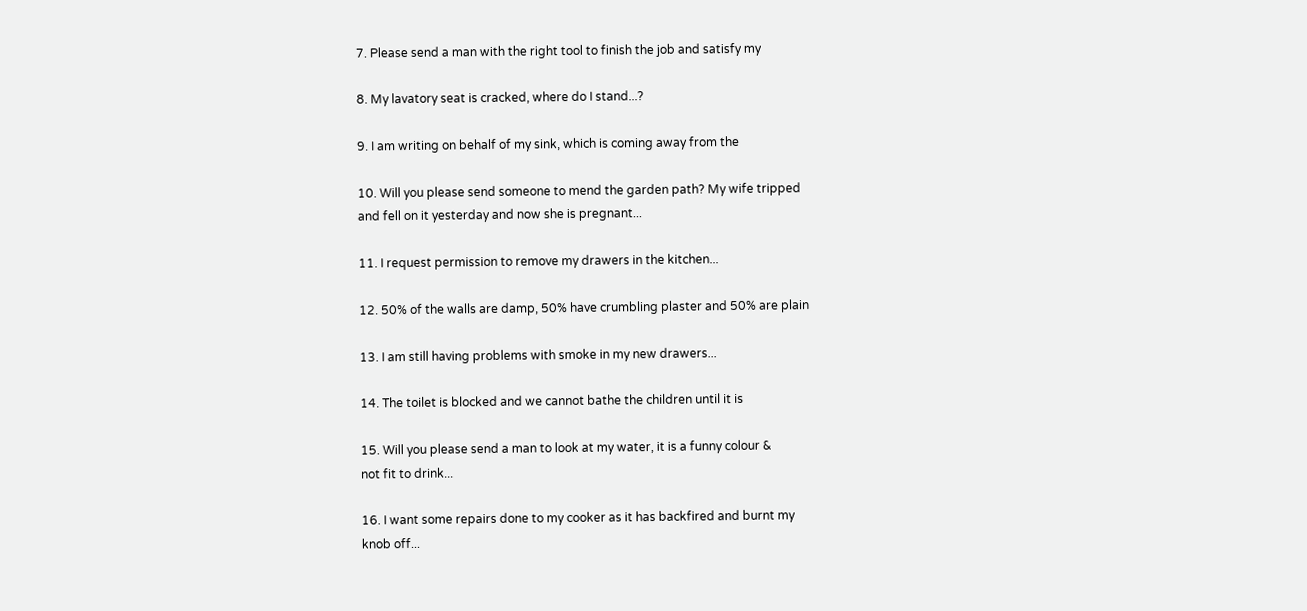7. Please send a man with the right tool to finish the job and satisfy my

8. My lavatory seat is cracked, where do I stand...?

9. I am writing on behalf of my sink, which is coming away from the

10. Will you please send someone to mend the garden path? My wife tripped
and fell on it yesterday and now she is pregnant...

11. I request permission to remove my drawers in the kitchen...

12. 50% of the walls are damp, 50% have crumbling plaster and 50% are plain

13. I am still having problems with smoke in my new drawers...

14. The toilet is blocked and we cannot bathe the children until it is

15. Will you please send a man to look at my water, it is a funny colour &
not fit to drink...

16. I want some repairs done to my cooker as it has backfired and burnt my
knob off...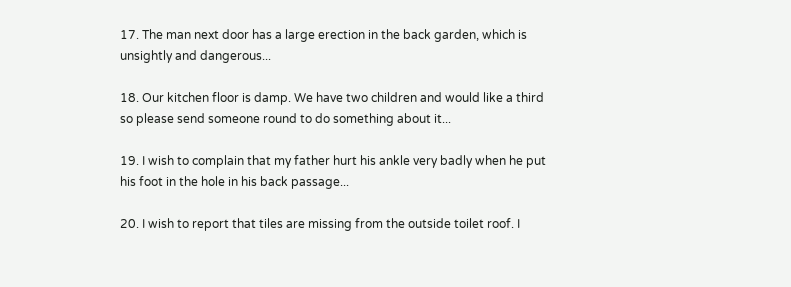17. The man next door has a large erection in the back garden, which is
unsightly and dangerous...

18. Our kitchen floor is damp. We have two children and would like a third
so please send someone round to do something about it...

19. I wish to complain that my father hurt his ankle very badly when he put
his foot in the hole in his back passage...

20. I wish to report that tiles are missing from the outside toilet roof. I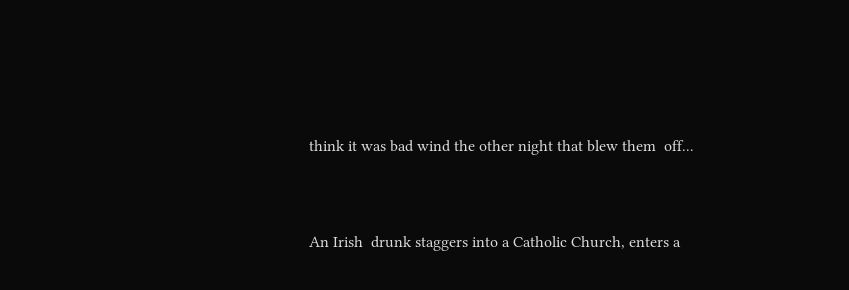think it was bad wind the other night that blew them  off...


An Irish  drunk staggers into a Catholic Church, enters a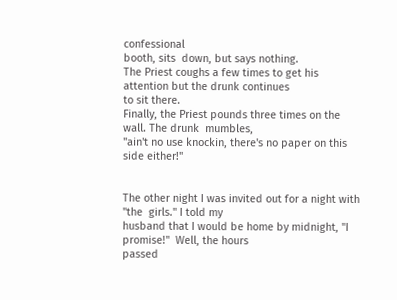confessional
booth, sits  down, but says nothing.
The Priest coughs a few times to get his attention but the drunk continues
to sit there.
Finally, the Priest pounds three times on the wall. The drunk  mumbles,
"ain't no use knockin, there's no paper on this side either!"


The other night I was invited out for a night with "the  girls." I told my
husband that I would be home by midnight, "I  promise!"  Well, the hours
passed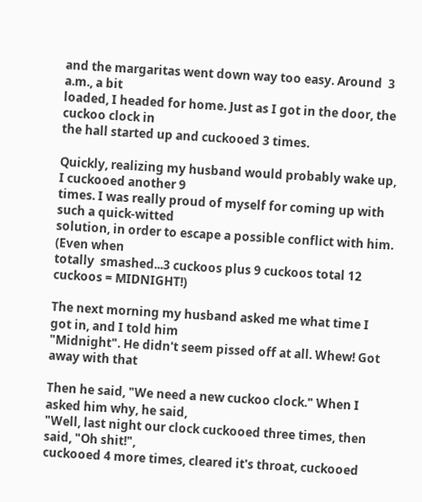and the margaritas went down way too easy. Around  3 a.m., a bit
loaded, I headed for home. Just as I got in the door, the cuckoo clock in
the hall started up and cuckooed 3 times.

Quickly, realizing my husband would probably wake up, I cuckooed another 9
times. I was really proud of myself for coming up with such a quick-witted
solution, in order to escape a possible conflict with him. (Even when
totally  smashed...3 cuckoos plus 9 cuckoos total 12 cuckoos = MIDNIGHT!)

The next morning my husband asked me what time I got in, and I told him
"Midnight". He didn't seem pissed off at all. Whew! Got away with that

Then he said, "We need a new cuckoo clock." When I asked him why, he said,
"Well, last night our clock cuckooed three times, then said, "Oh shit!",
cuckooed 4 more times, cleared it's throat, cuckooed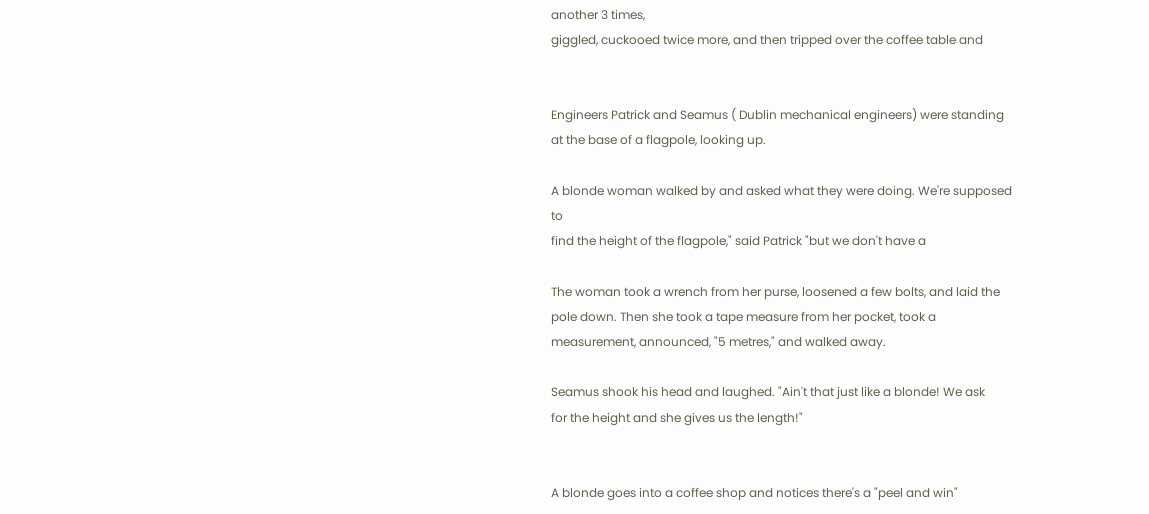another 3 times,
giggled, cuckooed twice more, and then tripped over the coffee table and


Engineers Patrick and Seamus ( Dublin mechanical engineers) were standing
at the base of a flagpole, looking up.

A blonde woman walked by and asked what they were doing. We're supposed to
find the height of the flagpole," said Patrick "but we don't have a

The woman took a wrench from her purse, loosened a few bolts, and laid the
pole down. Then she took a tape measure from her pocket, took a
measurement, announced, "5 metres," and walked away.

Seamus shook his head and laughed. "Ain't that just like a blonde! We ask
for the height and she gives us the length!"


A blonde goes into a coffee shop and notices there's a "peel and win"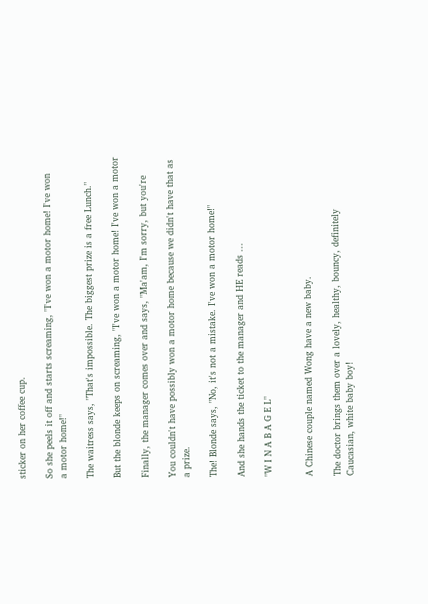sticker on her coffee cup.

So she peels it off and starts screaming, "I've won a motor home! I've won
a motor home!"

The waitress says, "That's impossible. The biggest prize is a free Lunch."

But the blonde keeps on screaming, "I've won a motor home! I've won a motor

Finally, the manager comes over and says, "Ma'am, I'm sorry, but you're

You couldn't have possibly won a motor home because we didn't have that as
a prize.

The! Blonde says, "No, it's not a mistake. I've won a motor home!"

And she hands the ticket to the manager and HE reads ...

"W I N A B A G E L"


A Chinese couple named Wong have a new baby.

The doctor brings them over a lovely, healthy, bouncy, definitely
Caucasian, white baby boy!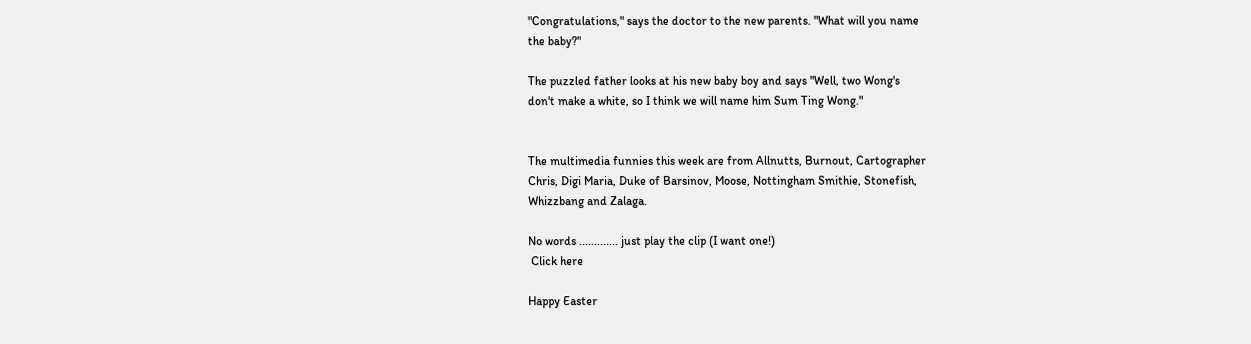"Congratulations," says the doctor to the new parents. "What will you name
the baby?"

The puzzled father looks at his new baby boy and says "Well, two Wong's
don't make a white, so I think we will name him Sum Ting Wong."


The multimedia funnies this week are from Allnutts, Burnout, Cartographer
Chris, Digi Maria, Duke of Barsinov, Moose, Nottingham Smithie, Stonefish,
Whizzbang and Zalaga.

No words ............. just play the clip (I want one!)
 Click here

Happy Easter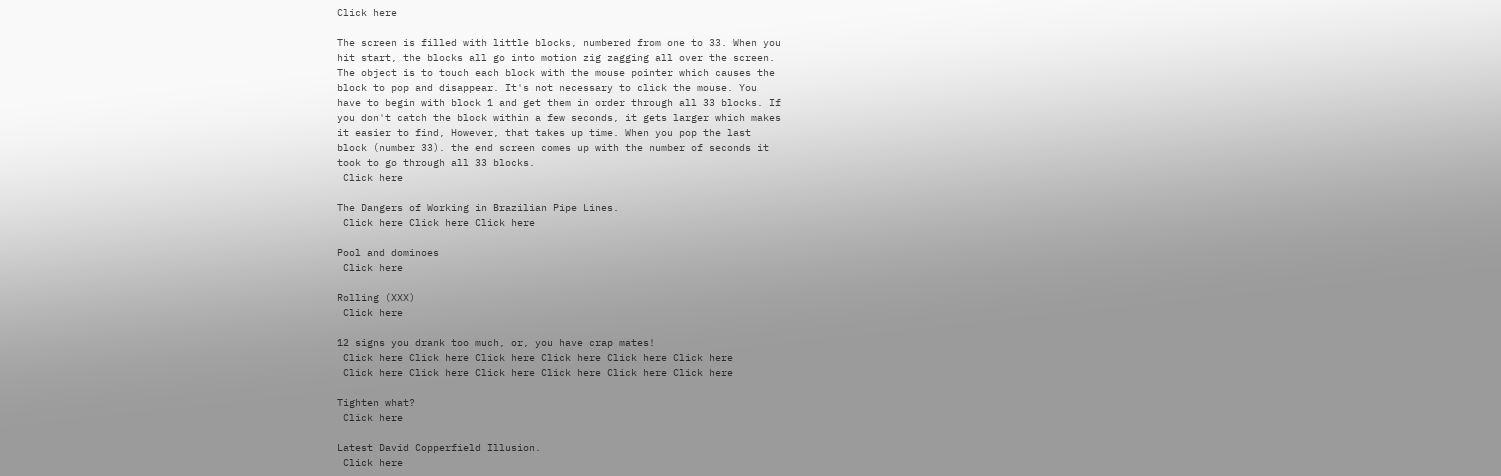Click here

The screen is filled with little blocks, numbered from one to 33. When you
hit start, the blocks all go into motion zig zagging all over the screen.
The object is to touch each block with the mouse pointer which causes the
block to pop and disappear. It's not necessary to click the mouse. You
have to begin with block 1 and get them in order through all 33 blocks. If
you don't catch the block within a few seconds, it gets larger which makes
it easier to find, However, that takes up time. When you pop the last
block (number 33). the end screen comes up with the number of seconds it
took to go through all 33 blocks.
 Click here

The Dangers of Working in Brazilian Pipe Lines.
 Click here Click here Click here

Pool and dominoes
 Click here

Rolling (XXX)
 Click here

12 signs you drank too much, or, you have crap mates!
 Click here Click here Click here Click here Click here Click here
 Click here Click here Click here Click here Click here Click here

Tighten what?
 Click here

Latest David Copperfield Illusion.
 Click here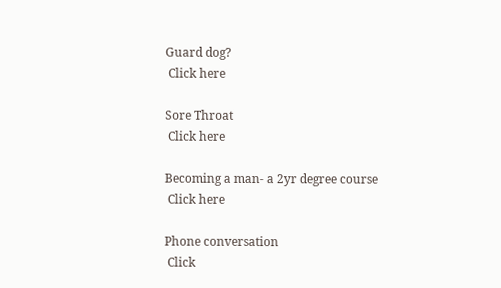Guard dog?
 Click here

Sore Throat
 Click here

Becoming a man- a 2yr degree course
 Click here

Phone conversation
 Click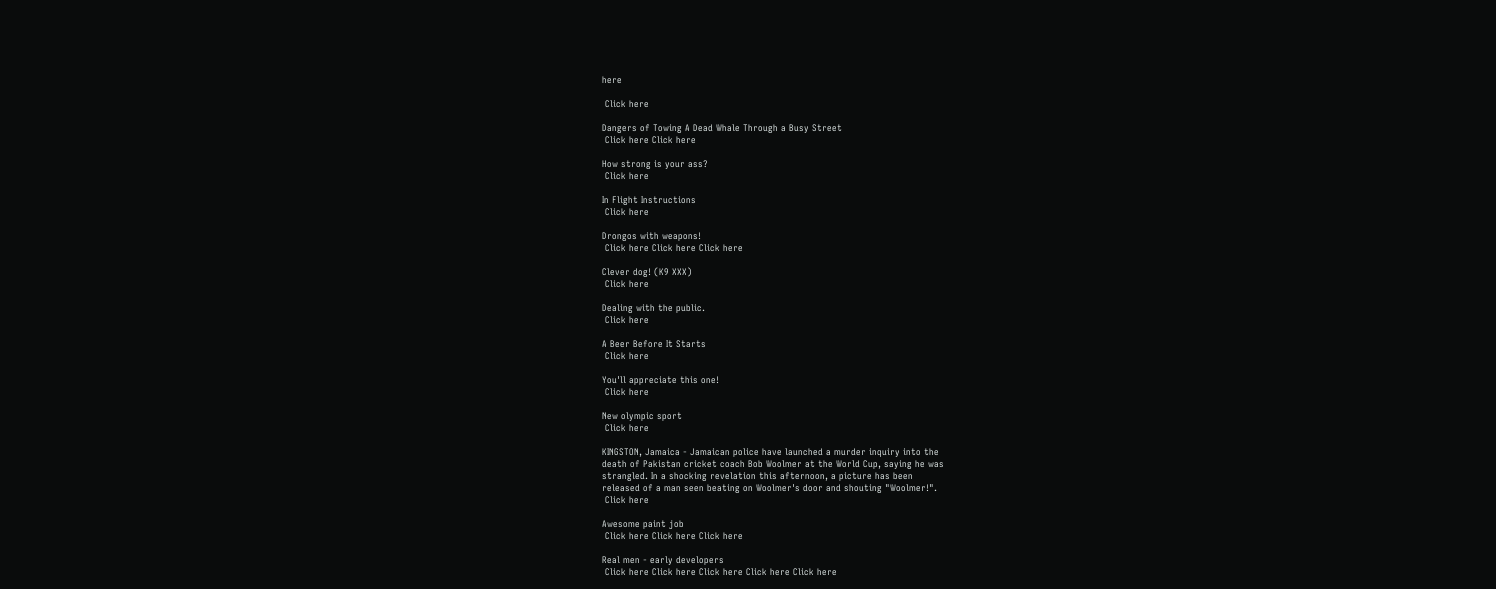here

 Click here

Dangers of Towing A Dead Whale Through a Busy Street
 Click here Click here

How strong is your ass?
 Click here

In Flight Instructions
 Click here

Drongos with weapons!
 Click here Click here Click here

Clever dog! (K9 XXX)
 Click here

Dealing with the public.
 Click here

A Beer Before It Starts
 Click here

You'll appreciate this one!
 Click here

New olympic sport
 Click here

KINGSTON, Jamaica - Jamaican police have launched a murder inquiry into the
death of Pakistan cricket coach Bob Woolmer at the World Cup, saying he was
strangled. In a shocking revelation this afternoon, a picture has been
released of a man seen beating on Woolmer's door and shouting "Woolmer!".
 Click here

Awesome paint job
 Click here Click here Click here

Real men - early developers
 Click here Click here Click here Click here Click here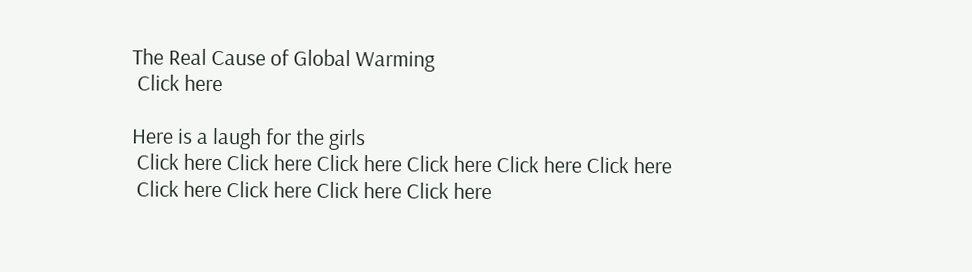The Real Cause of Global Warming
 Click here

Here is a laugh for the girls
 Click here Click here Click here Click here Click here Click here
 Click here Click here Click here Click here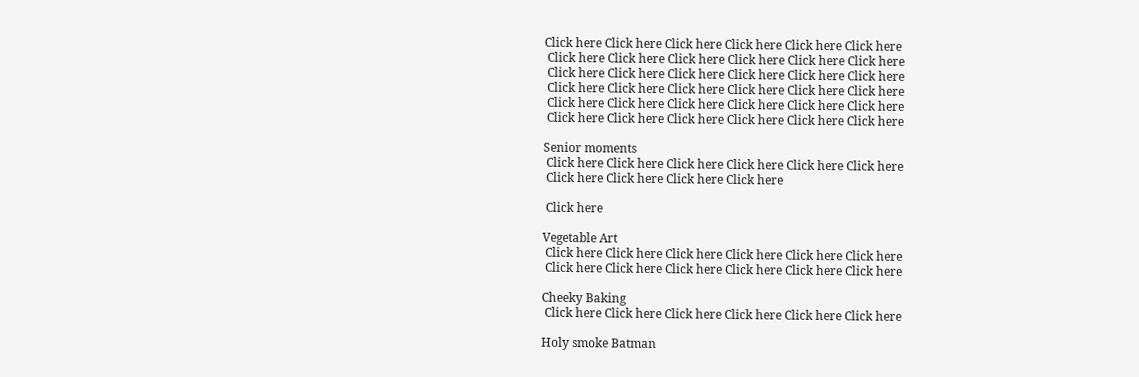Click here Click here Click here Click here Click here Click here
 Click here Click here Click here Click here Click here Click here
 Click here Click here Click here Click here Click here Click here
 Click here Click here Click here Click here Click here Click here
 Click here Click here Click here Click here Click here Click here
 Click here Click here Click here Click here Click here Click here

Senior moments
 Click here Click here Click here Click here Click here Click here
 Click here Click here Click here Click here

 Click here

Vegetable Art
 Click here Click here Click here Click here Click here Click here
 Click here Click here Click here Click here Click here Click here

Cheeky Baking
 Click here Click here Click here Click here Click here Click here

Holy smoke Batman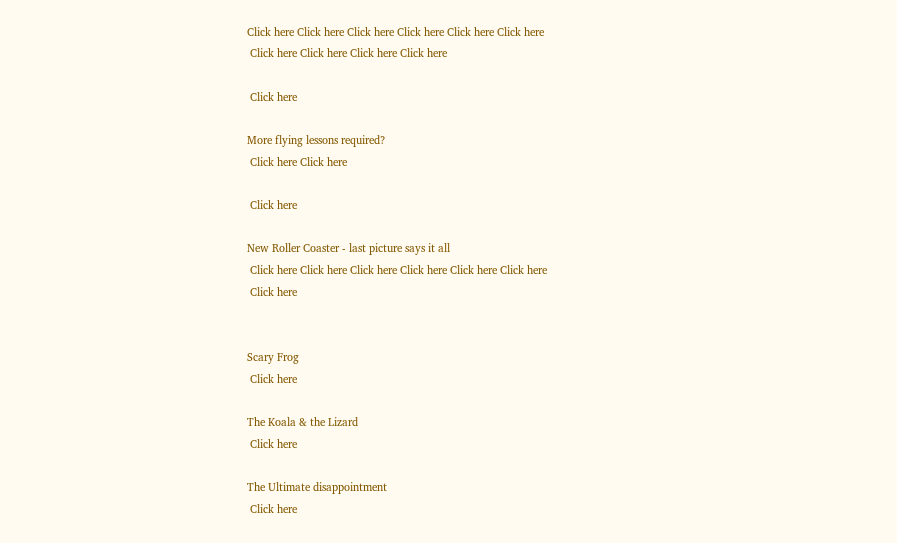Click here Click here Click here Click here Click here Click here
 Click here Click here Click here Click here

 Click here

More flying lessons required?
 Click here Click here

 Click here

New Roller Coaster - last picture says it all
 Click here Click here Click here Click here Click here Click here
 Click here


Scary Frog
 Click here

The Koala & the Lizard
 Click here

The Ultimate disappointment
 Click here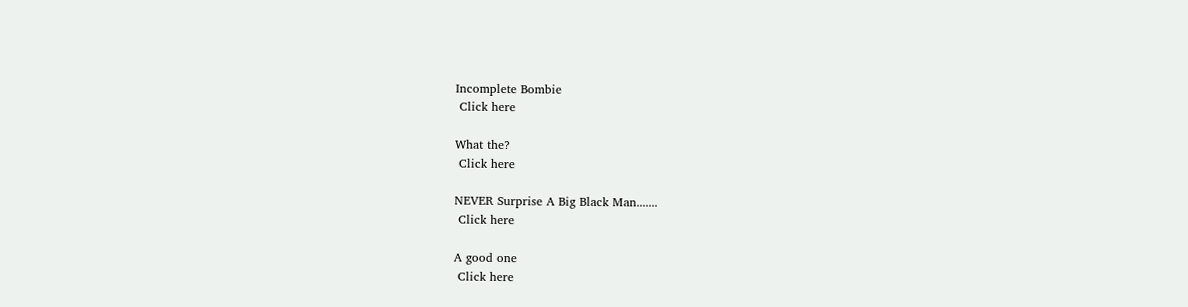Incomplete Bombie
 Click here

What the?
 Click here

NEVER Surprise A Big Black Man.......
 Click here

A good one
 Click here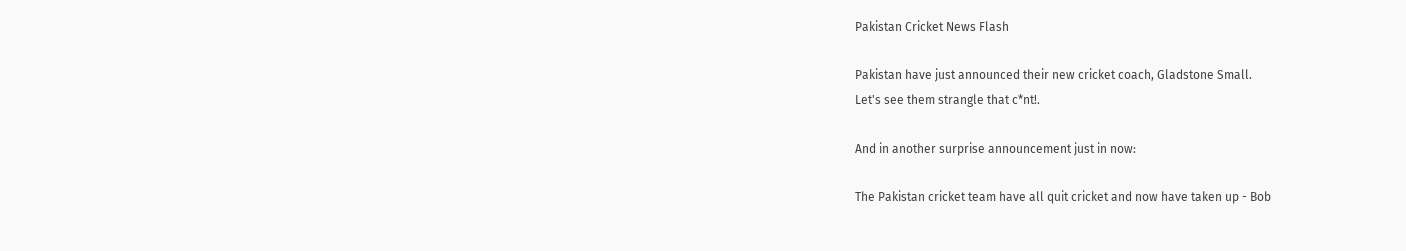Pakistan Cricket News Flash

Pakistan have just announced their new cricket coach, Gladstone Small.
Let's see them strangle that c*nt!.

And in another surprise announcement just in now:

The Pakistan cricket team have all quit cricket and now have taken up - Bob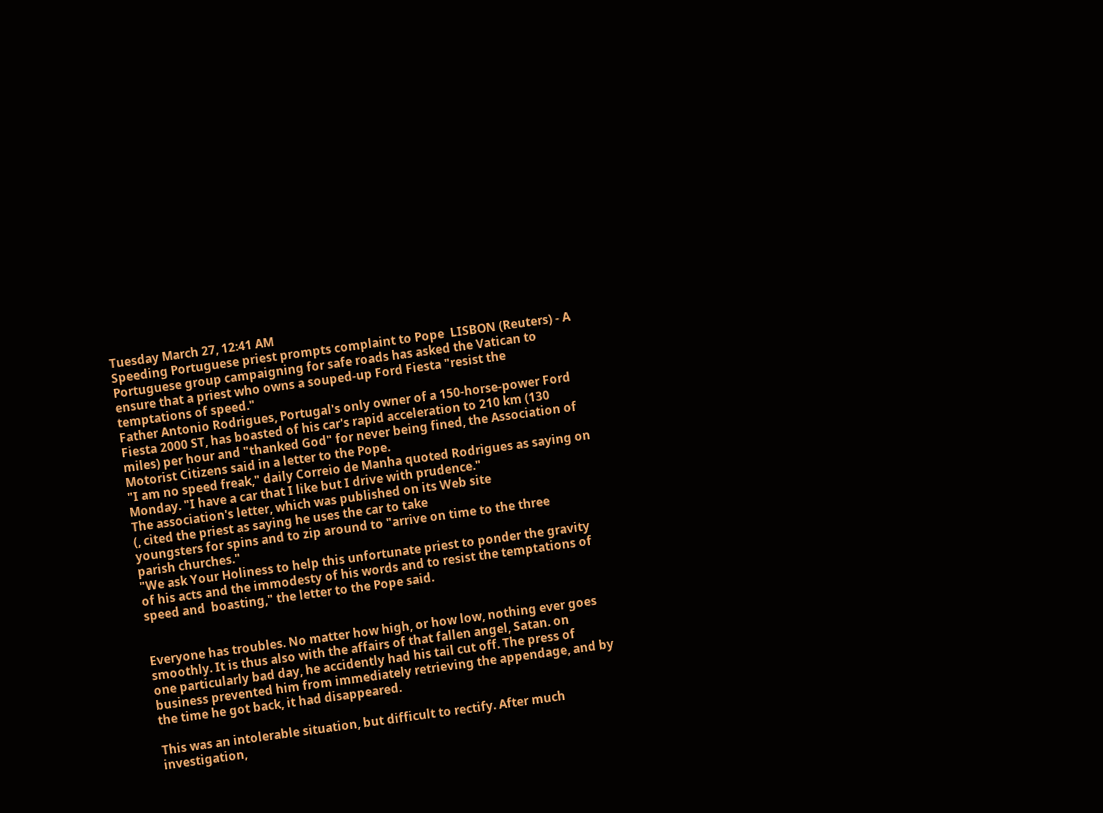Tuesday March 27, 12:41 AM
Speeding Portuguese priest prompts complaint to Pope  LISBON (Reuters) - A
Portuguese group campaigning for safe roads has asked the Vatican to
ensure that a priest who owns a souped-up Ford Fiesta "resist the
temptations of speed."
Father Antonio Rodrigues, Portugal's only owner of a 150-horse-power Ford
Fiesta 2000 ST, has boasted of his car's rapid acceleration to 210 km (130
miles) per hour and "thanked God" for never being fined, the Association of
Motorist Citizens said in a letter to the Pope.
"I am no speed freak," daily Correio de Manha quoted Rodrigues as saying on
Monday. "I have a car that I like but I drive with prudence."
The association's letter, which was published on its Web site
(, cited the priest as saying he uses the car to take
youngsters for spins and to zip around to "arrive on time to the three
parish churches."
"We ask Your Holiness to help this unfortunate priest to ponder the gravity
of his acts and the immodesty of his words and to resist the temptations of
speed and  boasting," the letter to the Pope said.


Everyone has troubles. No matter how high, or how low, nothing ever goes
smoothly. It is thus also with the affairs of that fallen angel, Satan. on
one particularly bad day, he accidently had his tail cut off. The press of
business prevented him from immediately retrieving the appendage, and by
the time he got back, it had disappeared.

This was an intolerable situation, but difficult to rectify. After much
investigation,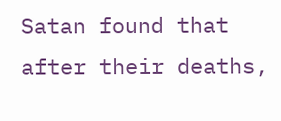Satan found that after their deaths,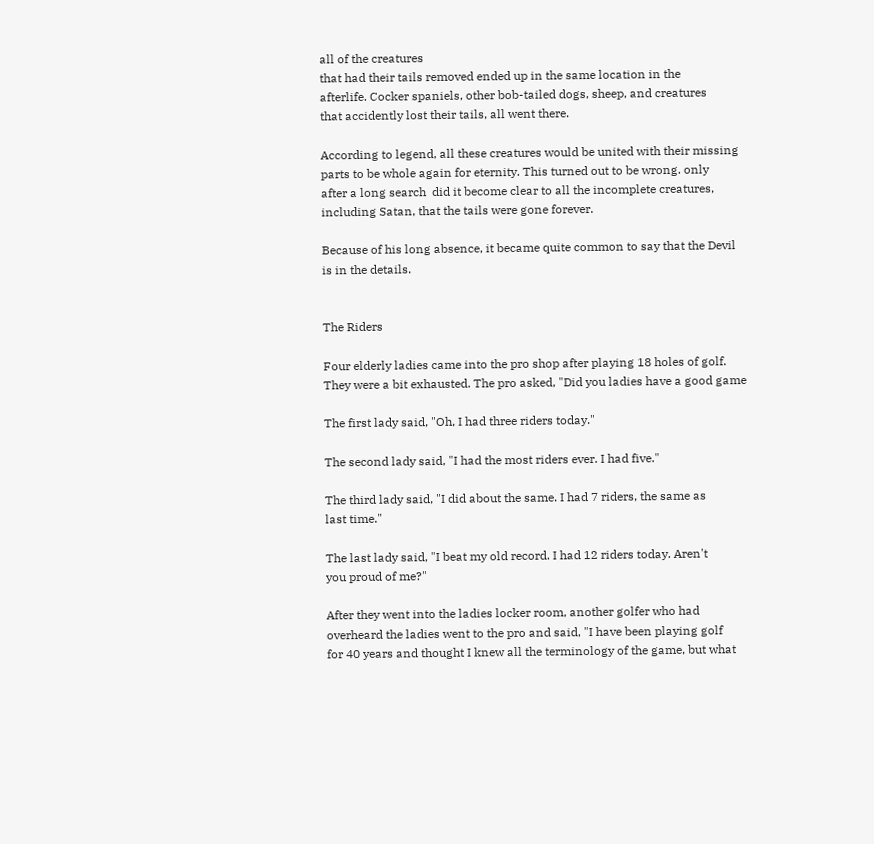all of the creatures
that had their tails removed ended up in the same location in the
afterlife. Cocker spaniels, other bob-tailed dogs, sheep, and creatures
that accidently lost their tails, all went there.

According to legend, all these creatures would be united with their missing
parts to be whole again for eternity. This turned out to be wrong. only
after a long search  did it become clear to all the incomplete creatures,
including Satan, that the tails were gone forever.

Because of his long absence, it became quite common to say that the Devil
is in the details.


The Riders

Four elderly ladies came into the pro shop after playing 18 holes of golf.
They were a bit exhausted. The pro asked, "Did you ladies have a good game

The first lady said, "Oh, I had three riders today."

The second lady said, "I had the most riders ever. I had five."

The third lady said, "I did about the same. I had 7 riders, the same as
last time."

The last lady said, "I beat my old record. I had 12 riders today. Aren't
you proud of me?"

After they went into the ladies locker room, another golfer who had
overheard the ladies went to the pro and said, "I have been playing golf
for 40 years and thought I knew all the terminology of the game, but what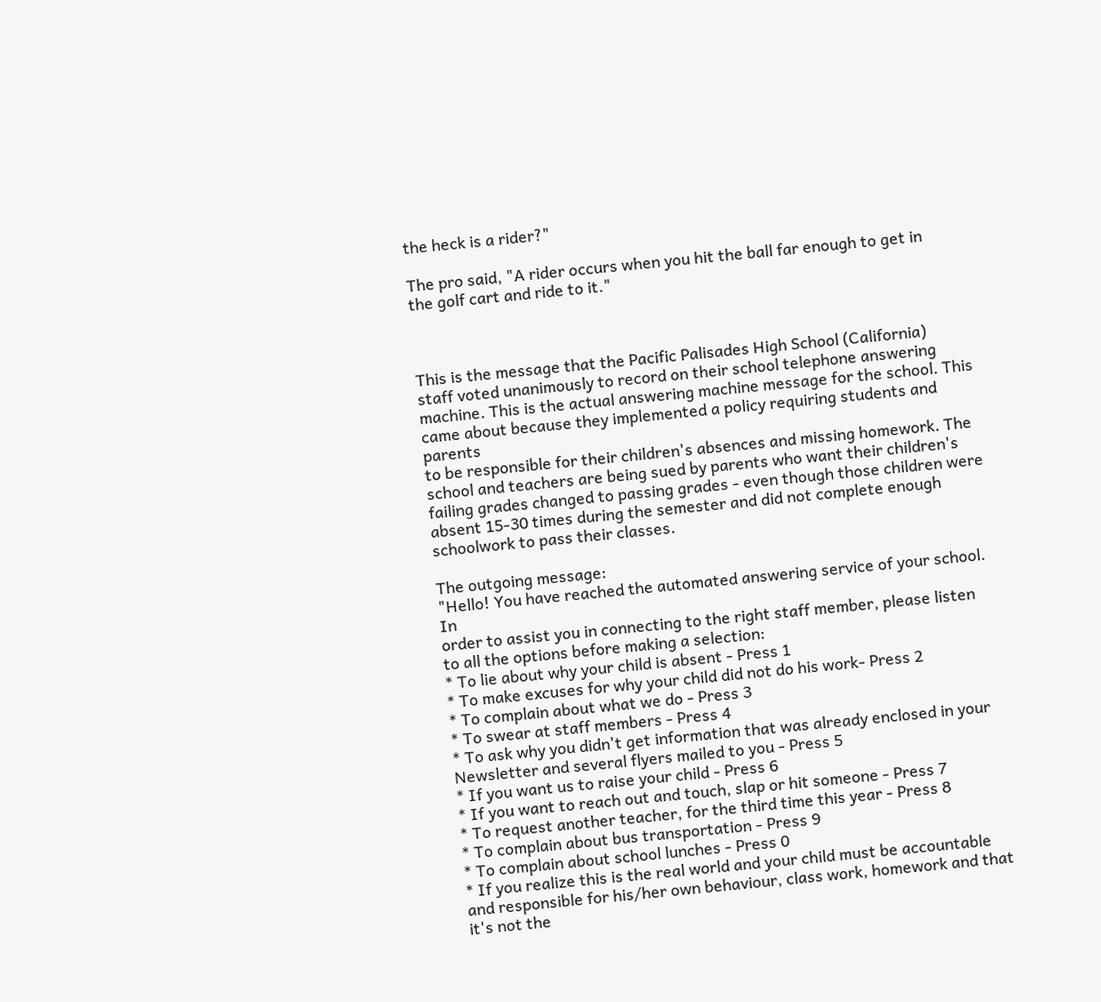the heck is a rider?"

The pro said, "A rider occurs when you hit the ball far enough to get in
the golf cart and ride to it."



This is the message that the Pacific Palisades High School (California)
staff voted unanimously to record on their school telephone answering
machine. This is the actual answering machine message for the school. This
came about because they implemented a policy requiring students and parents
to be responsible for their children's absences and missing homework. The
school and teachers are being sued by parents who want their children's
failing grades changed to passing grades - even though those children were
absent 15-30 times during the semester and did not complete enough
schoolwork to pass their classes.

The outgoing message:
"Hello! You have reached the automated answering service of your school. In
order to assist you in connecting to the right staff member, please listen
to all the options before making a selection:
* To lie about why your child is absent - Press 1
* To make excuses for why your child did not do his work- Press 2
* To complain about what we do - Press 3
* To swear at staff members - Press 4
* To ask why you didn't get information that was already enclosed in your
Newsletter and several flyers mailed to you - Press 5
* If you want us to raise your child - Press 6
* If you want to reach out and touch, slap or hit someone - Press 7
* To request another teacher, for the third time this year - Press 8
* To complain about bus transportation - Press 9
* To complain about school lunches - Press 0
* If you realize this is the real world and your child must be accountable
and responsible for his/her own behaviour, class work, homework and that
it's not the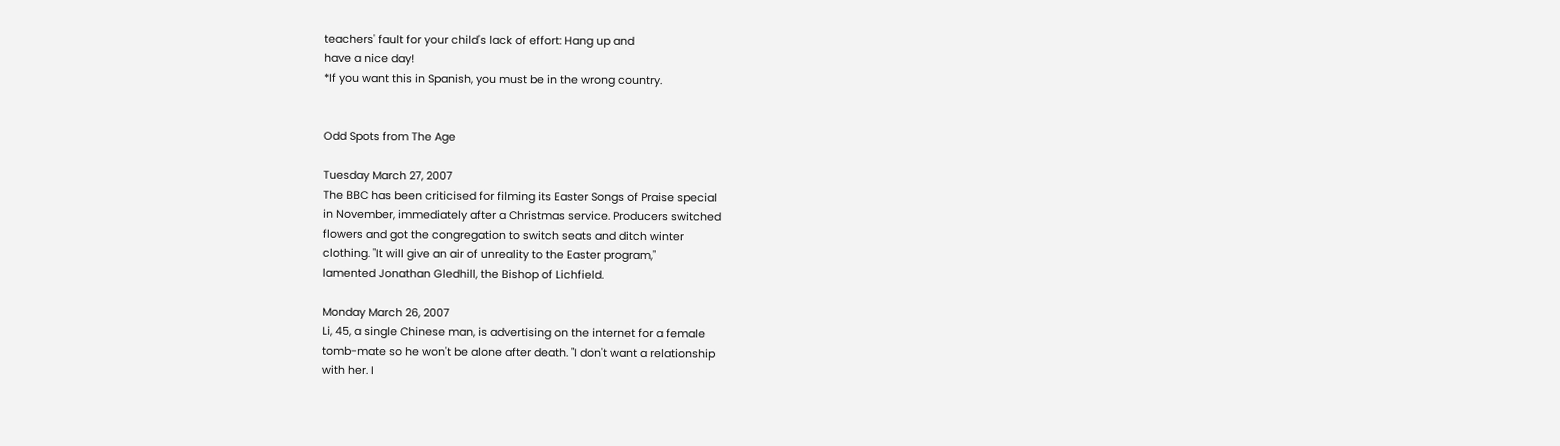teachers' fault for your child's lack of effort: Hang up and
have a nice day!
*If you want this in Spanish, you must be in the wrong country.


Odd Spots from The Age

Tuesday March 27, 2007
The BBC has been criticised for filming its Easter Songs of Praise special
in November, immediately after a Christmas service. Producers switched
flowers and got the congregation to switch seats and ditch winter
clothing. "It will give an air of unreality to the Easter program,"
lamented Jonathan Gledhill, the Bishop of Lichfield.

Monday March 26, 2007
Li, 45, a single Chinese man, is advertising on the internet for a female
tomb-mate so he won't be alone after death. "I don't want a relationship
with her. I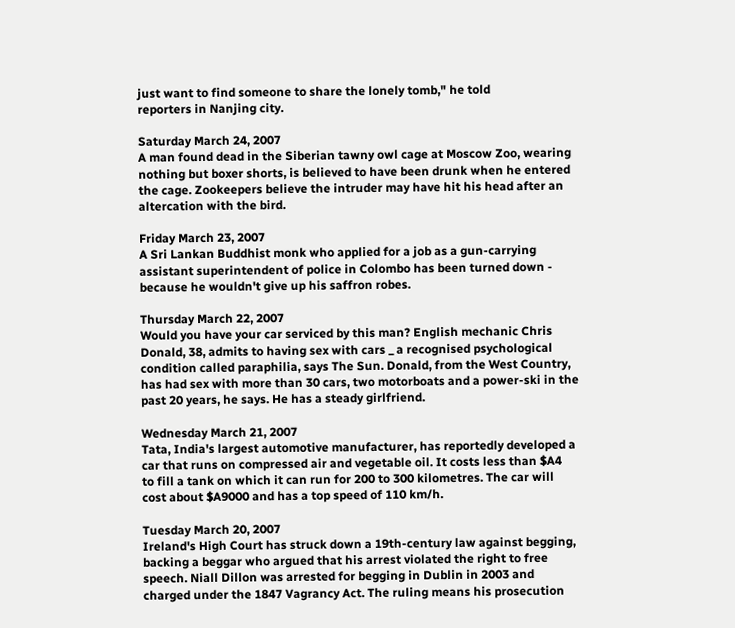just want to find someone to share the lonely tomb," he told
reporters in Nanjing city.

Saturday March 24, 2007
A man found dead in the Siberian tawny owl cage at Moscow Zoo, wearing
nothing but boxer shorts, is believed to have been drunk when he entered
the cage. Zookeepers believe the intruder may have hit his head after an
altercation with the bird.

Friday March 23, 2007
A Sri Lankan Buddhist monk who applied for a job as a gun-carrying
assistant superintendent of police in Colombo has been turned down -
because he wouldn't give up his saffron robes.

Thursday March 22, 2007
Would you have your car serviced by this man? English mechanic Chris
Donald, 38, admits to having sex with cars _ a recognised psychological
condition called paraphilia, says The Sun. Donald, from the West Country,
has had sex with more than 30 cars, two motorboats and a power-ski in the
past 20 years, he says. He has a steady girlfriend.

Wednesday March 21, 2007
Tata, India's largest automotive manufacturer, has reportedly developed a
car that runs on compressed air and vegetable oil. It costs less than $A4
to fill a tank on which it can run for 200 to 300 kilometres. The car will
cost about $A9000 and has a top speed of 110 km/h.

Tuesday March 20, 2007
Ireland's High Court has struck down a 19th-century law against begging,
backing a beggar who argued that his arrest violated the right to free
speech. Niall Dillon was arrested for begging in Dublin in 2003 and
charged under the 1847 Vagrancy Act. The ruling means his prosecution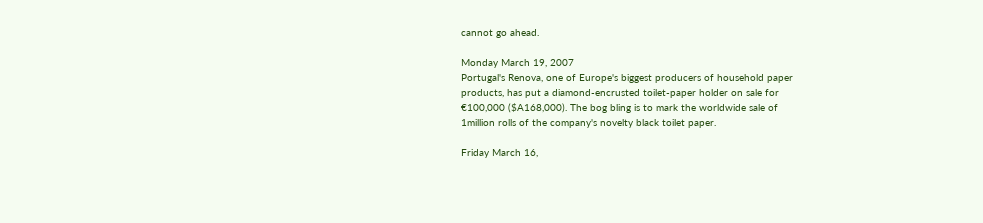cannot go ahead.

Monday March 19, 2007
Portugal's Renova, one of Europe's biggest producers of household paper
products, has put a diamond-encrusted toilet-paper holder on sale for
€100,000 ($A168,000). The bog bling is to mark the worldwide sale of
1million rolls of the company's novelty black toilet paper.

Friday March 16,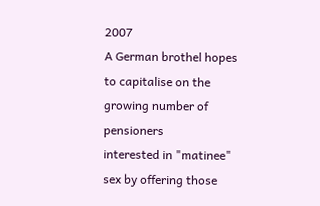2007
A German brothel hopes to capitalise on the growing number of pensioners
interested in "matinee" sex by offering those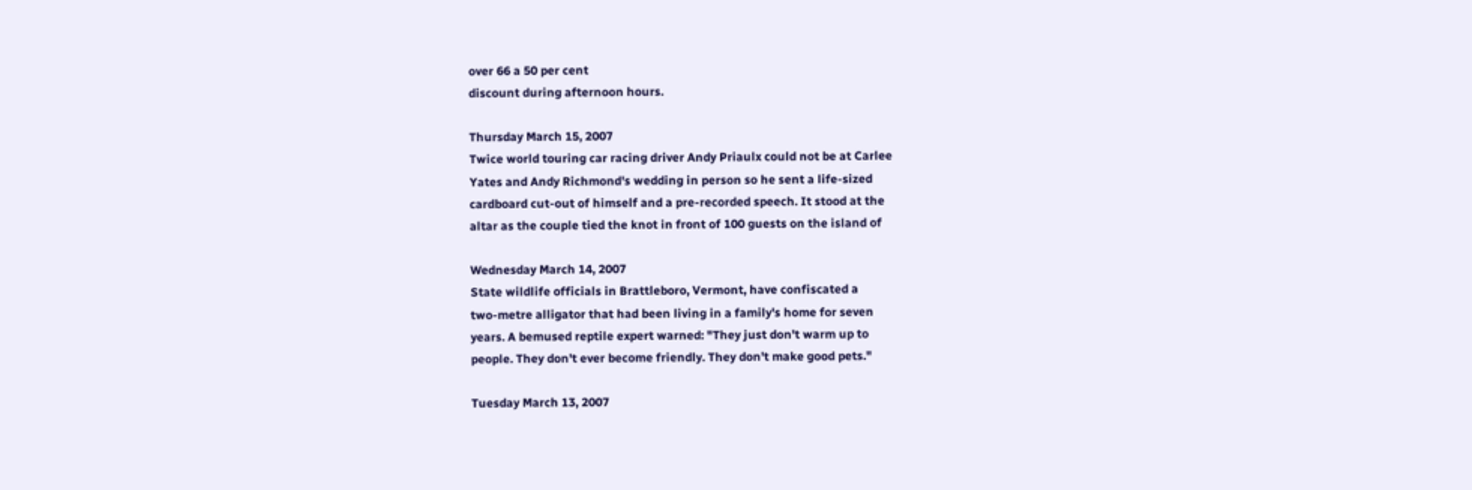over 66 a 50 per cent
discount during afternoon hours.

Thursday March 15, 2007
Twice world touring car racing driver Andy Priaulx could not be at Carlee
Yates and Andy Richmond's wedding in person so he sent a life-sized
cardboard cut-out of himself and a pre-recorded speech. It stood at the
altar as the couple tied the knot in front of 100 guests on the island of

Wednesday March 14, 2007
State wildlife officials in Brattleboro, Vermont, have confiscated a
two-metre alligator that had been living in a family's home for seven
years. A bemused reptile expert warned: "They just don't warm up to
people. They don't ever become friendly. They don't make good pets."

Tuesday March 13, 2007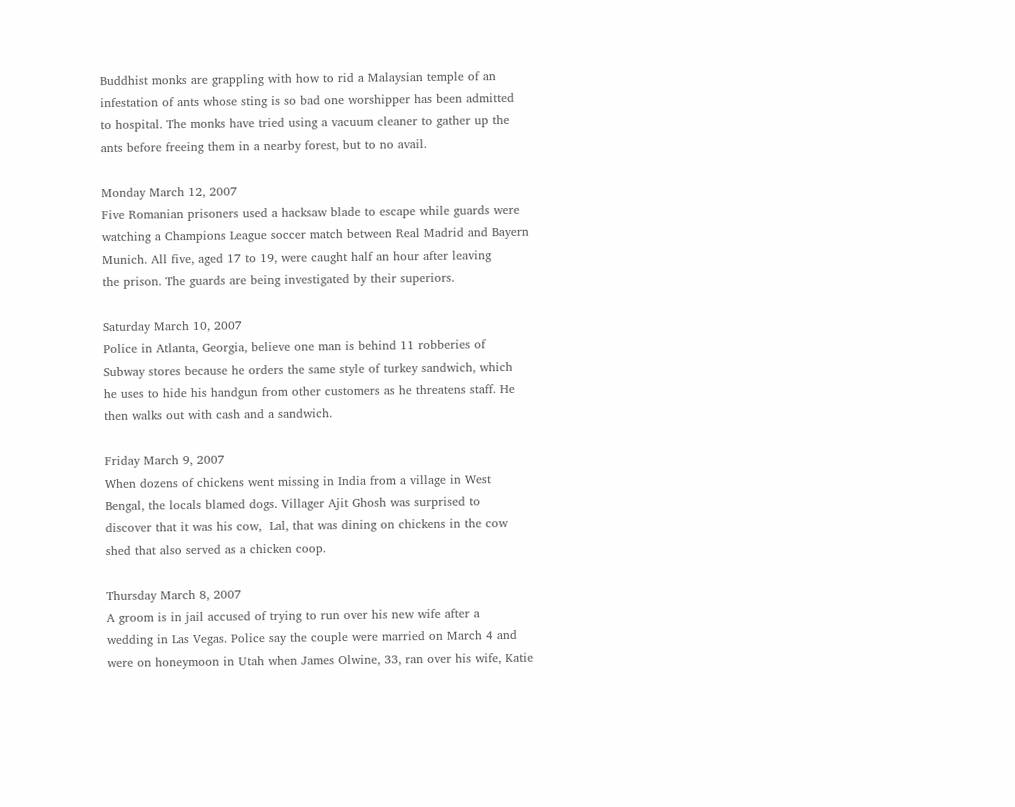Buddhist monks are grappling with how to rid a Malaysian temple of an
infestation of ants whose sting is so bad one worshipper has been admitted
to hospital. The monks have tried using a vacuum cleaner to gather up the
ants before freeing them in a nearby forest, but to no avail.

Monday March 12, 2007
Five Romanian prisoners used a hacksaw blade to escape while guards were
watching a Champions League soccer match between Real Madrid and Bayern
Munich. All five, aged 17 to 19, were caught half an hour after leaving
the prison. The guards are being investigated by their superiors.

Saturday March 10, 2007
Police in Atlanta, Georgia, believe one man is behind 11 robberies of
Subway stores because he orders the same style of turkey sandwich, which
he uses to hide his handgun from other customers as he threatens staff. He
then walks out with cash and a sandwich.

Friday March 9, 2007
When dozens of chickens went missing in India from a village in West
Bengal, the locals blamed dogs. Villager Ajit Ghosh was surprised to
discover that it was his cow,  Lal, that was dining on chickens in the cow
shed that also served as a chicken coop.

Thursday March 8, 2007
A groom is in jail accused of trying to run over his new wife after a
wedding in Las Vegas. Police say the couple were married on March 4 and
were on honeymoon in Utah when James Olwine, 33, ran over his wife, Katie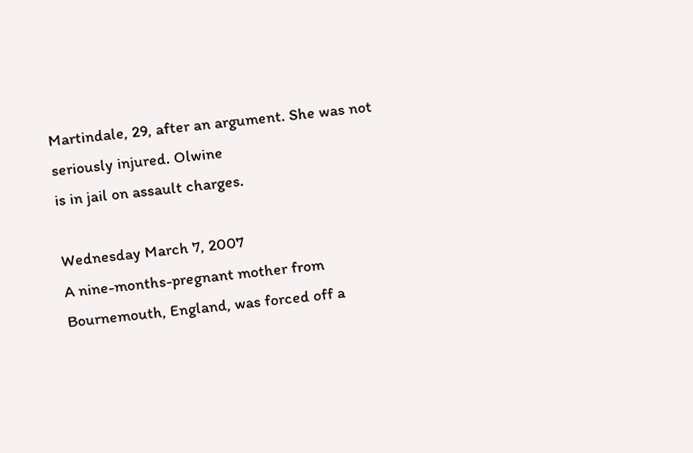Martindale, 29, after an argument. She was not seriously injured. Olwine
is in jail on assault charges.

Wednesday March 7, 2007
A nine-months-pregnant mother from Bournemouth, England, was forced off a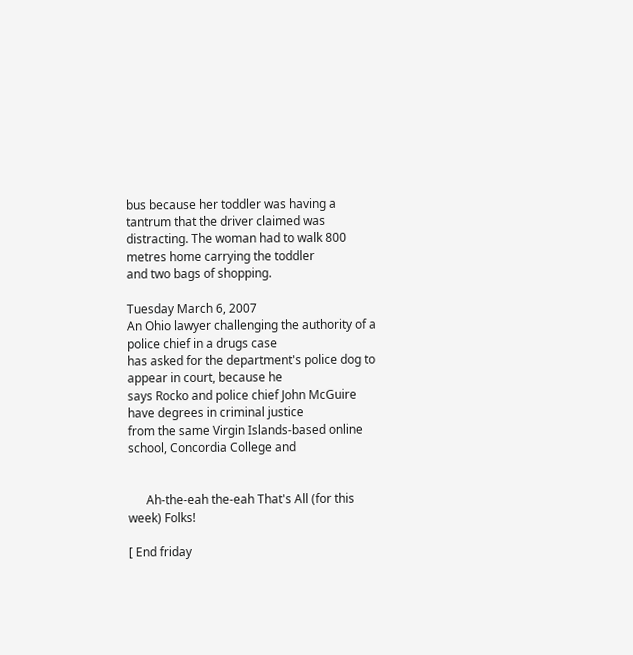bus because her toddler was having a tantrum that the driver claimed was
distracting. The woman had to walk 800 metres home carrying the toddler
and two bags of shopping.

Tuesday March 6, 2007
An Ohio lawyer challenging the authority of a police chief in a drugs case
has asked for the department's police dog to appear in court, because he
says Rocko and police chief John McGuire have degrees in criminal justice
from the same Virgin Islands-based online school, Concordia College and


      Ah-the-eah the-eah That's All (for this week) Folks!

[ End friday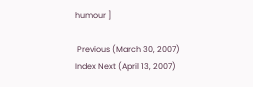humour ]

 Previous (March 30, 2007)  Index Next (April 13, 2007)